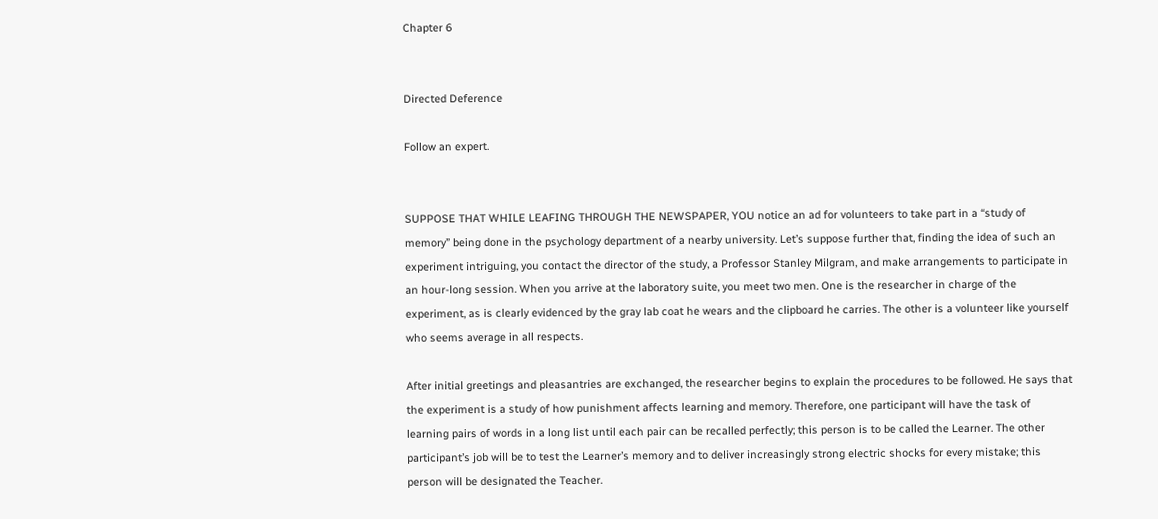Chapter 6


Directed Deference

Follow an expert.


SUPPOSE THAT WHILE LEAFING THROUGH THE NEWSPAPER, YOU notice an ad for volunteers to take part in a “study of memory” being done in the psychology department of a nearby university. Let’s suppose further that, finding the idea of such an experiment intriguing, you contact the director of the study, a Professor Stanley Milgram, and make arrangements to participate in an hour-long session. When you arrive at the laboratory suite, you meet two men. One is the researcher in charge of the experiment, as is clearly evidenced by the gray lab coat he wears and the clipboard he carries. The other is a volunteer like yourself who seems average in all respects.

After initial greetings and pleasantries are exchanged, the researcher begins to explain the procedures to be followed. He says that the experiment is a study of how punishment affects learning and memory. Therefore, one participant will have the task of learning pairs of words in a long list until each pair can be recalled perfectly; this person is to be called the Learner. The other participant’s job will be to test the Learner’s memory and to deliver increasingly strong electric shocks for every mistake; this person will be designated the Teacher.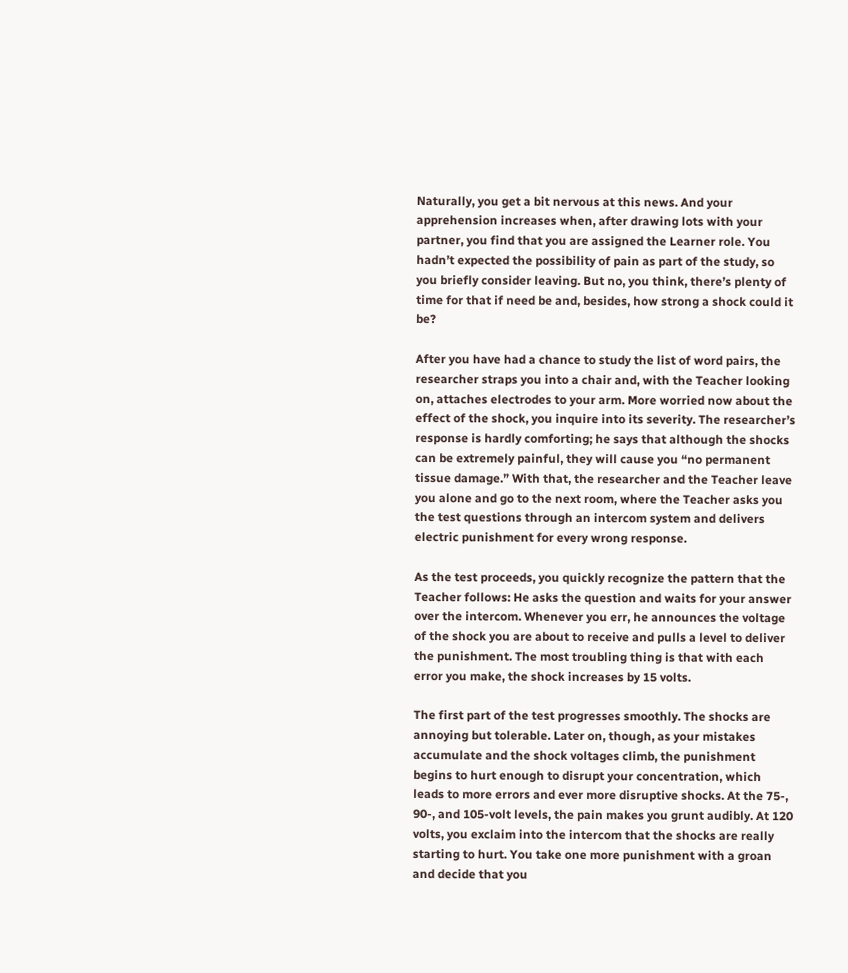Naturally, you get a bit nervous at this news. And your apprehension increases when, after drawing lots with your partner, you find that you are assigned the Learner role. You hadn’t expected the possibility of pain as part of the study, so you briefly consider leaving. But no, you think, there’s plenty of time for that if need be and, besides, how strong a shock could it be?

After you have had a chance to study the list of word pairs, the researcher straps you into a chair and, with the Teacher looking on, attaches electrodes to your arm. More worried now about the effect of the shock, you inquire into its severity. The researcher’s response is hardly comforting; he says that although the shocks can be extremely painful, they will cause you “no permanent tissue damage.” With that, the researcher and the Teacher leave you alone and go to the next room, where the Teacher asks you the test questions through an intercom system and delivers electric punishment for every wrong response.

As the test proceeds, you quickly recognize the pattern that the Teacher follows: He asks the question and waits for your answer over the intercom. Whenever you err, he announces the voltage of the shock you are about to receive and pulls a level to deliver the punishment. The most troubling thing is that with each error you make, the shock increases by 15 volts.

The first part of the test progresses smoothly. The shocks are annoying but tolerable. Later on, though, as your mistakes accumulate and the shock voltages climb, the punishment begins to hurt enough to disrupt your concentration, which leads to more errors and ever more disruptive shocks. At the 75-, 90-, and 105-volt levels, the pain makes you grunt audibly. At 120 volts, you exclaim into the intercom that the shocks are really starting to hurt. You take one more punishment with a groan and decide that you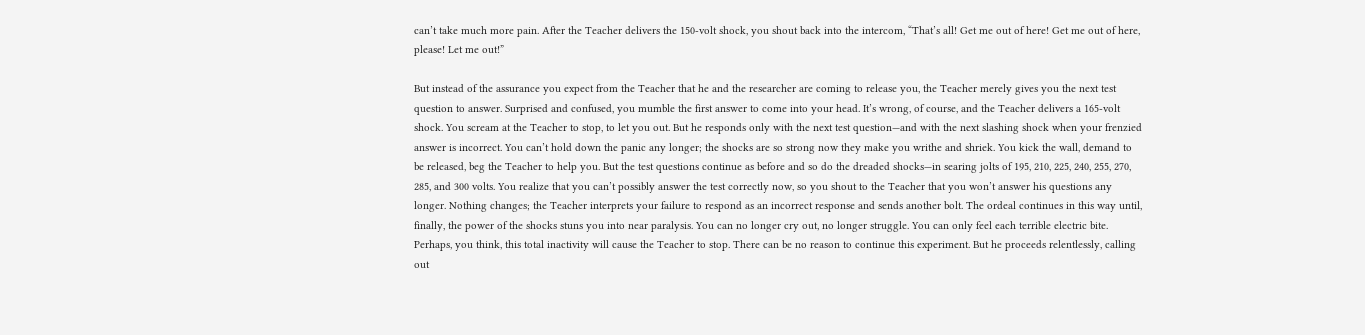can’t take much more pain. After the Teacher delivers the 150-volt shock, you shout back into the intercom, “That’s all! Get me out of here! Get me out of here, please! Let me out!”

But instead of the assurance you expect from the Teacher that he and the researcher are coming to release you, the Teacher merely gives you the next test question to answer. Surprised and confused, you mumble the first answer to come into your head. It’s wrong, of course, and the Teacher delivers a 165-volt shock. You scream at the Teacher to stop, to let you out. But he responds only with the next test question—and with the next slashing shock when your frenzied answer is incorrect. You can’t hold down the panic any longer; the shocks are so strong now they make you writhe and shriek. You kick the wall, demand to be released, beg the Teacher to help you. But the test questions continue as before and so do the dreaded shocks—in searing jolts of 195, 210, 225, 240, 255, 270, 285, and 300 volts. You realize that you can’t possibly answer the test correctly now, so you shout to the Teacher that you won’t answer his questions any longer. Nothing changes; the Teacher interprets your failure to respond as an incorrect response and sends another bolt. The ordeal continues in this way until, finally, the power of the shocks stuns you into near paralysis. You can no longer cry out, no longer struggle. You can only feel each terrible electric bite. Perhaps, you think, this total inactivity will cause the Teacher to stop. There can be no reason to continue this experiment. But he proceeds relentlessly, calling out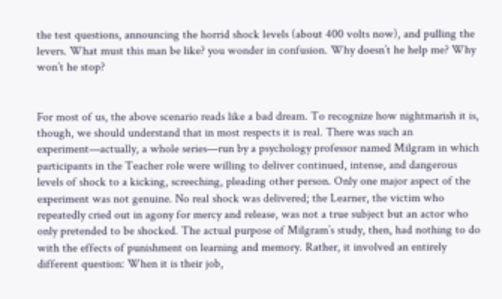the test questions, announcing the horrid shock levels (about 400 volts now), and pulling the levers. What must this man be like? you wonder in confusion. Why doesn’t he help me? Why won’t he stop?


For most of us, the above scenario reads like a bad dream. To recognize how nightmarish it is, though, we should understand that in most respects it is real. There was such an experiment—actually, a whole series—run by a psychology professor named Milgram in which participants in the Teacher role were willing to deliver continued, intense, and dangerous levels of shock to a kicking, screeching, pleading other person. Only one major aspect of the experiment was not genuine. No real shock was delivered; the Learner, the victim who repeatedly cried out in agony for mercy and release, was not a true subject but an actor who only pretended to be shocked. The actual purpose of Milgram’s study, then, had nothing to do with the effects of punishment on learning and memory. Rather, it involved an entirely different question: When it is their job,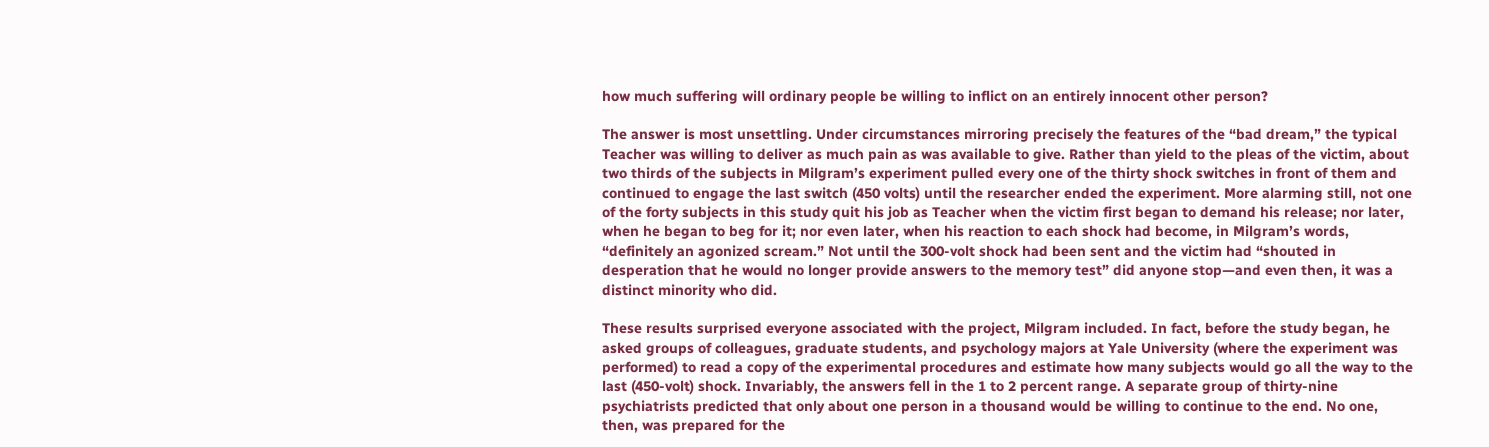how much suffering will ordinary people be willing to inflict on an entirely innocent other person?

The answer is most unsettling. Under circumstances mirroring precisely the features of the “bad dream,” the typical Teacher was willing to deliver as much pain as was available to give. Rather than yield to the pleas of the victim, about two thirds of the subjects in Milgram’s experiment pulled every one of the thirty shock switches in front of them and continued to engage the last switch (450 volts) until the researcher ended the experiment. More alarming still, not one of the forty subjects in this study quit his job as Teacher when the victim first began to demand his release; nor later, when he began to beg for it; nor even later, when his reaction to each shock had become, in Milgram’s words, “definitely an agonized scream.” Not until the 300-volt shock had been sent and the victim had “shouted in desperation that he would no longer provide answers to the memory test” did anyone stop—and even then, it was a distinct minority who did.

These results surprised everyone associated with the project, Milgram included. In fact, before the study began, he asked groups of colleagues, graduate students, and psychology majors at Yale University (where the experiment was performed) to read a copy of the experimental procedures and estimate how many subjects would go all the way to the last (450-volt) shock. Invariably, the answers fell in the 1 to 2 percent range. A separate group of thirty-nine psychiatrists predicted that only about one person in a thousand would be willing to continue to the end. No one, then, was prepared for the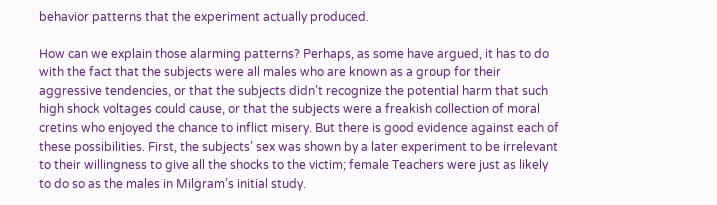behavior patterns that the experiment actually produced.

How can we explain those alarming patterns? Perhaps, as some have argued, it has to do with the fact that the subjects were all males who are known as a group for their aggressive tendencies, or that the subjects didn’t recognize the potential harm that such high shock voltages could cause, or that the subjects were a freakish collection of moral cretins who enjoyed the chance to inflict misery. But there is good evidence against each of these possibilities. First, the subjects’ sex was shown by a later experiment to be irrelevant to their willingness to give all the shocks to the victim; female Teachers were just as likely to do so as the males in Milgram’s initial study.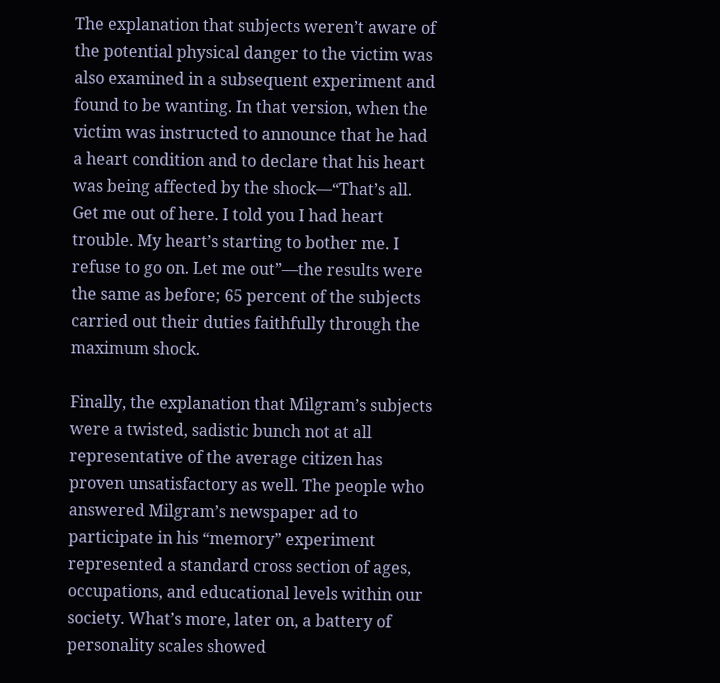The explanation that subjects weren’t aware of the potential physical danger to the victim was also examined in a subsequent experiment and found to be wanting. In that version, when the victim was instructed to announce that he had a heart condition and to declare that his heart was being affected by the shock—“That’s all. Get me out of here. I told you I had heart trouble. My heart’s starting to bother me. I refuse to go on. Let me out”—the results were the same as before; 65 percent of the subjects carried out their duties faithfully through the maximum shock.

Finally, the explanation that Milgram’s subjects were a twisted, sadistic bunch not at all representative of the average citizen has proven unsatisfactory as well. The people who answered Milgram’s newspaper ad to participate in his “memory” experiment represented a standard cross section of ages, occupations, and educational levels within our society. What’s more, later on, a battery of personality scales showed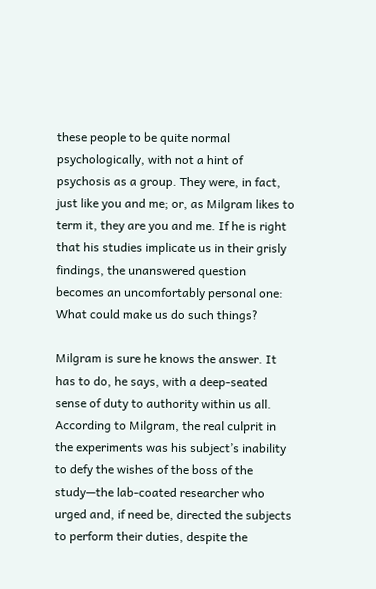these people to be quite normal psychologically, with not a hint of psychosis as a group. They were, in fact, just like you and me; or, as Milgram likes to term it, they are you and me. If he is right that his studies implicate us in their grisly findings, the unanswered question becomes an uncomfortably personal one: What could make us do such things?

Milgram is sure he knows the answer. It has to do, he says, with a deep-seated sense of duty to authority within us all. According to Milgram, the real culprit in the experiments was his subject’s inability to defy the wishes of the boss of the study—the lab-coated researcher who urged and, if need be, directed the subjects to perform their duties, despite the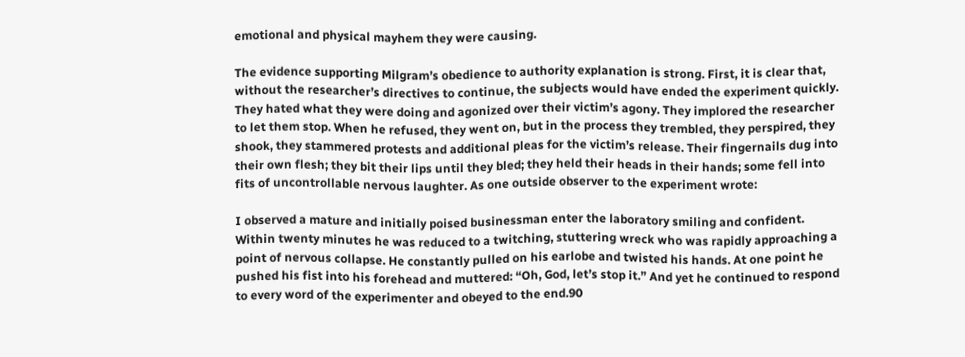emotional and physical mayhem they were causing.

The evidence supporting Milgram’s obedience to authority explanation is strong. First, it is clear that, without the researcher’s directives to continue, the subjects would have ended the experiment quickly. They hated what they were doing and agonized over their victim’s agony. They implored the researcher to let them stop. When he refused, they went on, but in the process they trembled, they perspired, they shook, they stammered protests and additional pleas for the victim’s release. Their fingernails dug into their own flesh; they bit their lips until they bled; they held their heads in their hands; some fell into fits of uncontrollable nervous laughter. As one outside observer to the experiment wrote:

I observed a mature and initially poised businessman enter the laboratory smiling and confident. Within twenty minutes he was reduced to a twitching, stuttering wreck who was rapidly approaching a point of nervous collapse. He constantly pulled on his earlobe and twisted his hands. At one point he pushed his fist into his forehead and muttered: “Oh, God, let’s stop it.” And yet he continued to respond to every word of the experimenter and obeyed to the end.90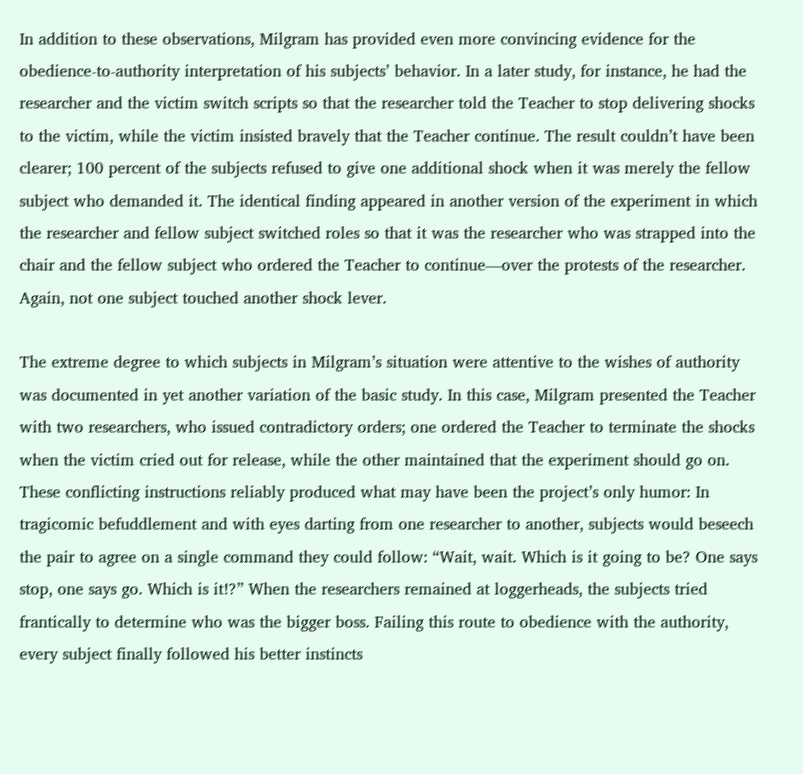In addition to these observations, Milgram has provided even more convincing evidence for the obedience-to-authority interpretation of his subjects’ behavior. In a later study, for instance, he had the researcher and the victim switch scripts so that the researcher told the Teacher to stop delivering shocks to the victim, while the victim insisted bravely that the Teacher continue. The result couldn’t have been clearer; 100 percent of the subjects refused to give one additional shock when it was merely the fellow subject who demanded it. The identical finding appeared in another version of the experiment in which the researcher and fellow subject switched roles so that it was the researcher who was strapped into the chair and the fellow subject who ordered the Teacher to continue—over the protests of the researcher. Again, not one subject touched another shock lever.

The extreme degree to which subjects in Milgram’s situation were attentive to the wishes of authority was documented in yet another variation of the basic study. In this case, Milgram presented the Teacher with two researchers, who issued contradictory orders; one ordered the Teacher to terminate the shocks when the victim cried out for release, while the other maintained that the experiment should go on. These conflicting instructions reliably produced what may have been the project’s only humor: In tragicomic befuddlement and with eyes darting from one researcher to another, subjects would beseech the pair to agree on a single command they could follow: “Wait, wait. Which is it going to be? One says stop, one says go. Which is it!?” When the researchers remained at loggerheads, the subjects tried frantically to determine who was the bigger boss. Failing this route to obedience with the authority, every subject finally followed his better instincts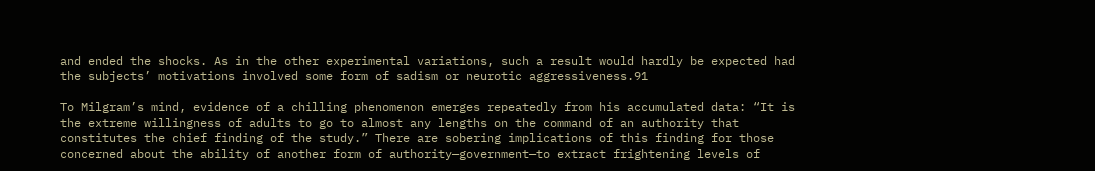and ended the shocks. As in the other experimental variations, such a result would hardly be expected had the subjects’ motivations involved some form of sadism or neurotic aggressiveness.91

To Milgram’s mind, evidence of a chilling phenomenon emerges repeatedly from his accumulated data: “It is the extreme willingness of adults to go to almost any lengths on the command of an authority that constitutes the chief finding of the study.” There are sobering implications of this finding for those concerned about the ability of another form of authority—government—to extract frightening levels of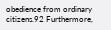obedience from ordinary citizens.92 Furthermore,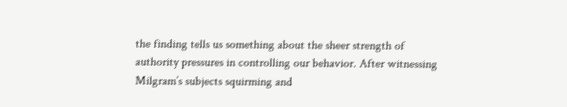the finding tells us something about the sheer strength of authority pressures in controlling our behavior. After witnessing Milgram’s subjects squirming and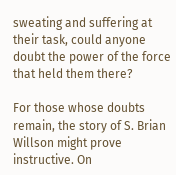sweating and suffering at their task, could anyone doubt the power of the force that held them there?

For those whose doubts remain, the story of S. Brian Willson might prove instructive. On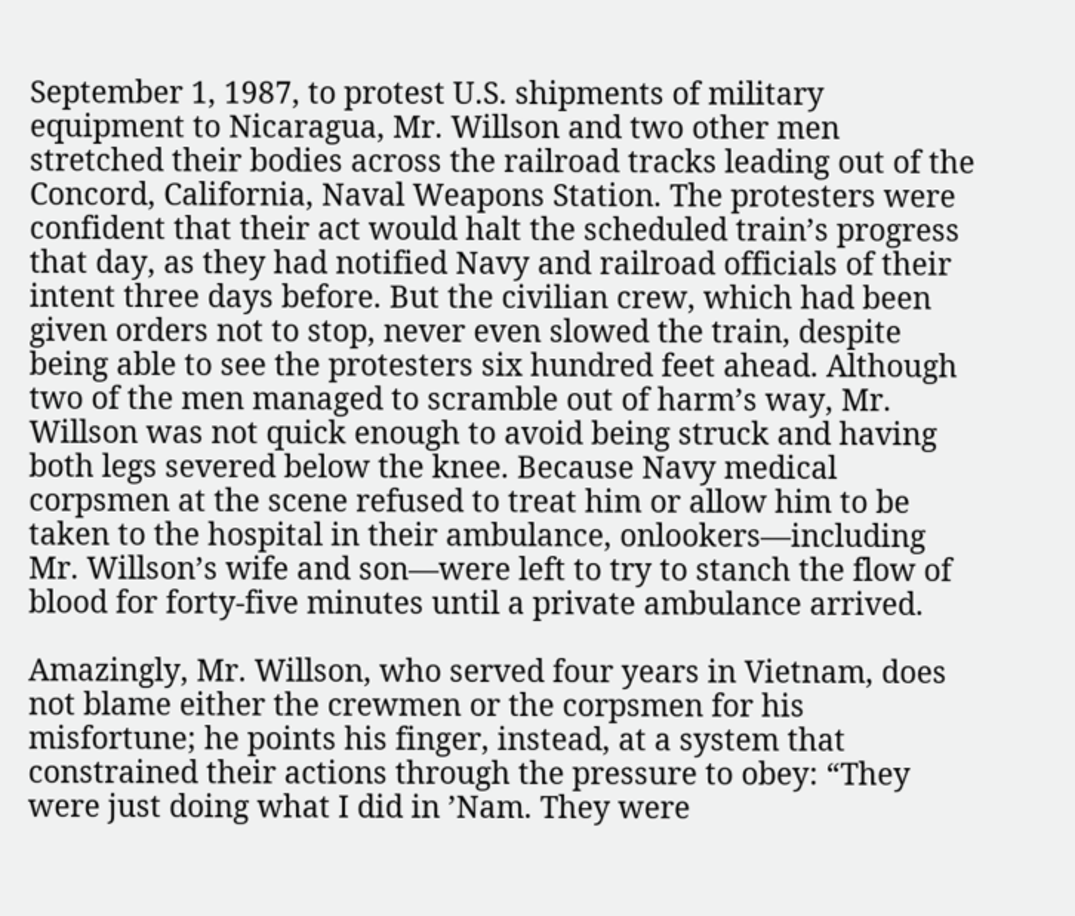September 1, 1987, to protest U.S. shipments of military equipment to Nicaragua, Mr. Willson and two other men stretched their bodies across the railroad tracks leading out of the Concord, California, Naval Weapons Station. The protesters were confident that their act would halt the scheduled train’s progress that day, as they had notified Navy and railroad officials of their intent three days before. But the civilian crew, which had been given orders not to stop, never even slowed the train, despite being able to see the protesters six hundred feet ahead. Although two of the men managed to scramble out of harm’s way, Mr. Willson was not quick enough to avoid being struck and having both legs severed below the knee. Because Navy medical corpsmen at the scene refused to treat him or allow him to be taken to the hospital in their ambulance, onlookers—including Mr. Willson’s wife and son—were left to try to stanch the flow of blood for forty-five minutes until a private ambulance arrived.

Amazingly, Mr. Willson, who served four years in Vietnam, does not blame either the crewmen or the corpsmen for his misfortune; he points his finger, instead, at a system that constrained their actions through the pressure to obey: “They were just doing what I did in ’Nam. They were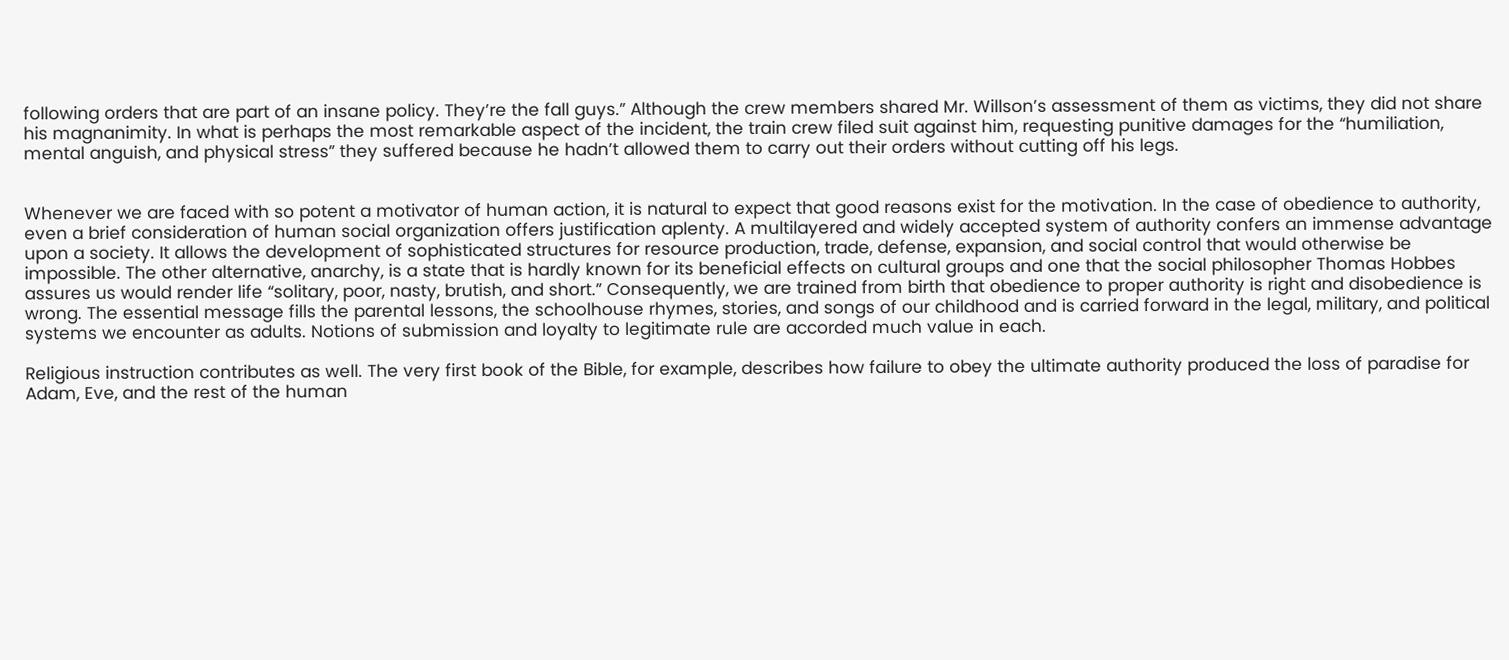following orders that are part of an insane policy. They’re the fall guys.” Although the crew members shared Mr. Willson’s assessment of them as victims, they did not share his magnanimity. In what is perhaps the most remarkable aspect of the incident, the train crew filed suit against him, requesting punitive damages for the “humiliation, mental anguish, and physical stress” they suffered because he hadn’t allowed them to carry out their orders without cutting off his legs.


Whenever we are faced with so potent a motivator of human action, it is natural to expect that good reasons exist for the motivation. In the case of obedience to authority, even a brief consideration of human social organization offers justification aplenty. A multilayered and widely accepted system of authority confers an immense advantage upon a society. It allows the development of sophisticated structures for resource production, trade, defense, expansion, and social control that would otherwise be impossible. The other alternative, anarchy, is a state that is hardly known for its beneficial effects on cultural groups and one that the social philosopher Thomas Hobbes assures us would render life “solitary, poor, nasty, brutish, and short.” Consequently, we are trained from birth that obedience to proper authority is right and disobedience is wrong. The essential message fills the parental lessons, the schoolhouse rhymes, stories, and songs of our childhood and is carried forward in the legal, military, and political systems we encounter as adults. Notions of submission and loyalty to legitimate rule are accorded much value in each.

Religious instruction contributes as well. The very first book of the Bible, for example, describes how failure to obey the ultimate authority produced the loss of paradise for Adam, Eve, and the rest of the human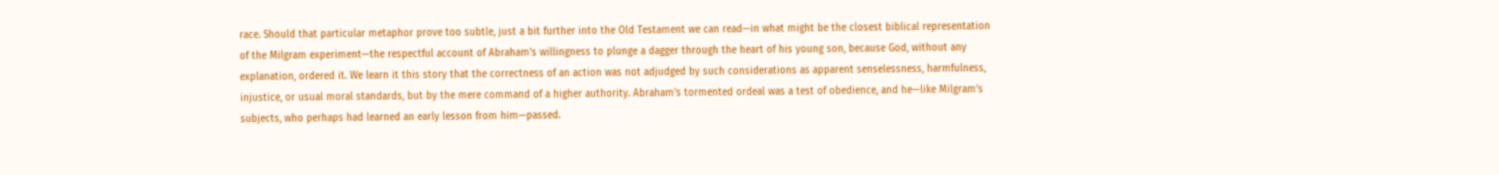race. Should that particular metaphor prove too subtle, just a bit further into the Old Testament we can read—in what might be the closest biblical representation of the Milgram experiment—the respectful account of Abraham’s willingness to plunge a dagger through the heart of his young son, because God, without any explanation, ordered it. We learn it this story that the correctness of an action was not adjudged by such considerations as apparent senselessness, harmfulness, injustice, or usual moral standards, but by the mere command of a higher authority. Abraham’s tormented ordeal was a test of obedience, and he—like Milgram’s subjects, who perhaps had learned an early lesson from him—passed.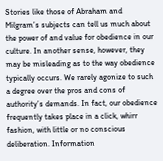Stories like those of Abraham and Milgram’s subjects can tell us much about the power of and value for obedience in our culture. In another sense, however, they may be misleading as to the way obedience typically occurs. We rarely agonize to such a degree over the pros and cons of authority’s demands. In fact, our obedience frequently takes place in a click, whirr fashion, with little or no conscious deliberation. Information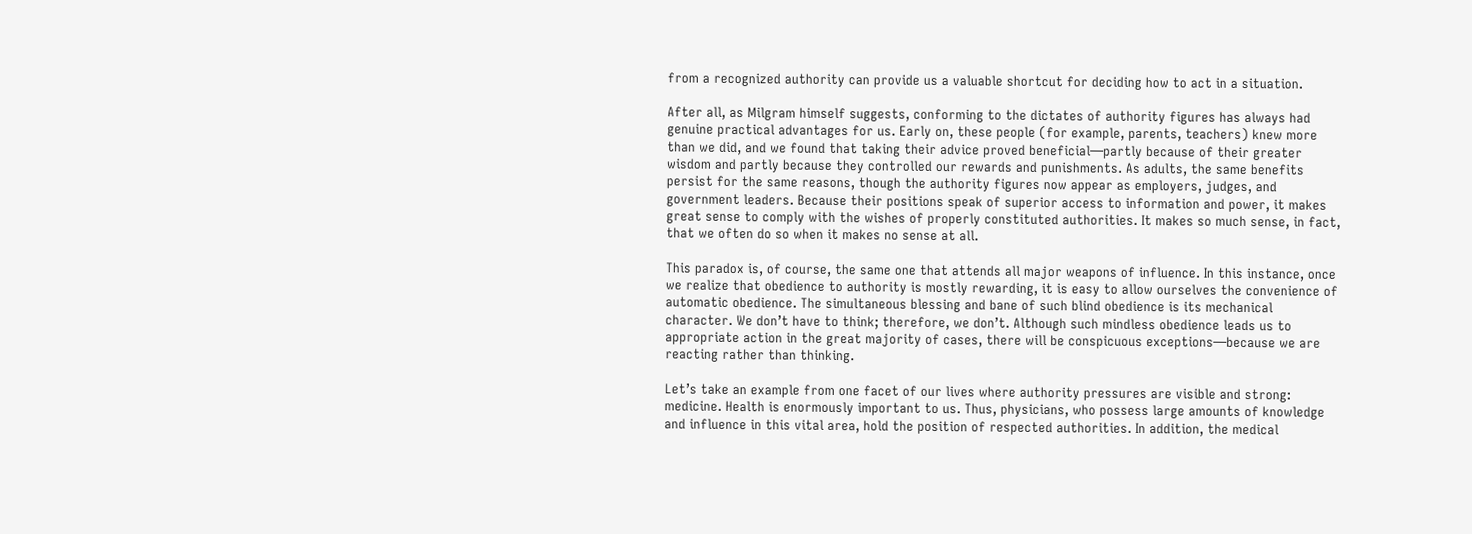from a recognized authority can provide us a valuable shortcut for deciding how to act in a situation.

After all, as Milgram himself suggests, conforming to the dictates of authority figures has always had genuine practical advantages for us. Early on, these people (for example, parents, teachers) knew more than we did, and we found that taking their advice proved beneficial—partly because of their greater wisdom and partly because they controlled our rewards and punishments. As adults, the same benefits persist for the same reasons, though the authority figures now appear as employers, judges, and government leaders. Because their positions speak of superior access to information and power, it makes great sense to comply with the wishes of properly constituted authorities. It makes so much sense, in fact, that we often do so when it makes no sense at all.

This paradox is, of course, the same one that attends all major weapons of influence. In this instance, once we realize that obedience to authority is mostly rewarding, it is easy to allow ourselves the convenience of automatic obedience. The simultaneous blessing and bane of such blind obedience is its mechanical character. We don’t have to think; therefore, we don’t. Although such mindless obedience leads us to appropriate action in the great majority of cases, there will be conspicuous exceptions—because we are reacting rather than thinking.

Let’s take an example from one facet of our lives where authority pressures are visible and strong: medicine. Health is enormously important to us. Thus, physicians, who possess large amounts of knowledge and influence in this vital area, hold the position of respected authorities. In addition, the medical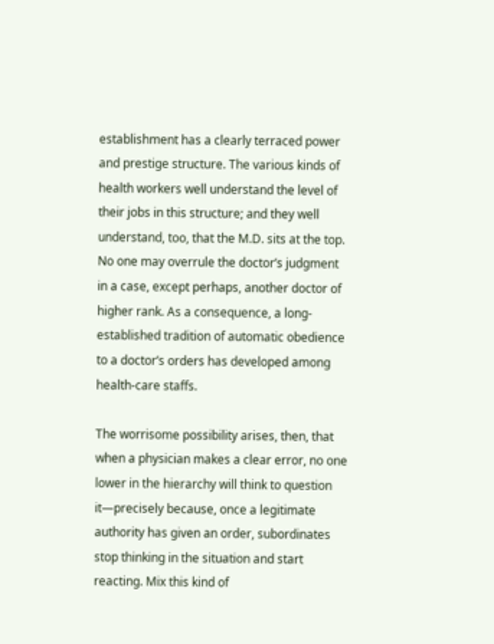establishment has a clearly terraced power and prestige structure. The various kinds of health workers well understand the level of their jobs in this structure; and they well understand, too, that the M.D. sits at the top. No one may overrule the doctor’s judgment in a case, except perhaps, another doctor of higher rank. As a consequence, a long-established tradition of automatic obedience to a doctor’s orders has developed among health-care staffs.

The worrisome possibility arises, then, that when a physician makes a clear error, no one lower in the hierarchy will think to question it—precisely because, once a legitimate authority has given an order, subordinates stop thinking in the situation and start reacting. Mix this kind of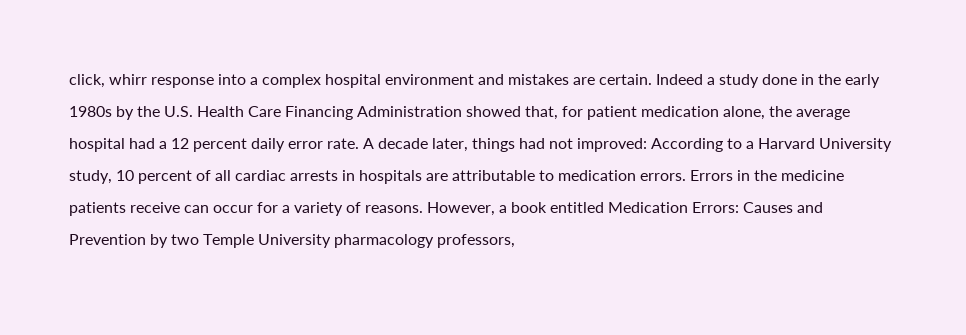click, whirr response into a complex hospital environment and mistakes are certain. Indeed a study done in the early 1980s by the U.S. Health Care Financing Administration showed that, for patient medication alone, the average hospital had a 12 percent daily error rate. A decade later, things had not improved: According to a Harvard University study, 10 percent of all cardiac arrests in hospitals are attributable to medication errors. Errors in the medicine patients receive can occur for a variety of reasons. However, a book entitled Medication Errors: Causes and Prevention by two Temple University pharmacology professors,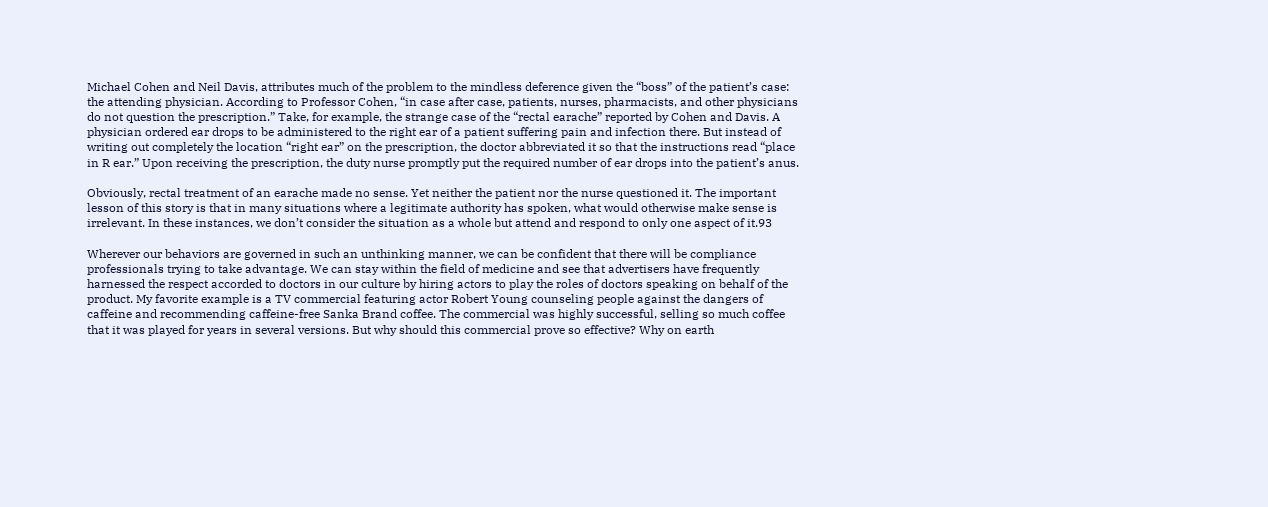Michael Cohen and Neil Davis, attributes much of the problem to the mindless deference given the “boss” of the patient’s case: the attending physician. According to Professor Cohen, “in case after case, patients, nurses, pharmacists, and other physicians do not question the prescription.” Take, for example, the strange case of the “rectal earache” reported by Cohen and Davis. A physician ordered ear drops to be administered to the right ear of a patient suffering pain and infection there. But instead of writing out completely the location “right ear” on the prescription, the doctor abbreviated it so that the instructions read “place in R ear.” Upon receiving the prescription, the duty nurse promptly put the required number of ear drops into the patient’s anus.

Obviously, rectal treatment of an earache made no sense. Yet neither the patient nor the nurse questioned it. The important lesson of this story is that in many situations where a legitimate authority has spoken, what would otherwise make sense is irrelevant. In these instances, we don’t consider the situation as a whole but attend and respond to only one aspect of it.93

Wherever our behaviors are governed in such an unthinking manner, we can be confident that there will be compliance professionals trying to take advantage. We can stay within the field of medicine and see that advertisers have frequently harnessed the respect accorded to doctors in our culture by hiring actors to play the roles of doctors speaking on behalf of the product. My favorite example is a TV commercial featuring actor Robert Young counseling people against the dangers of caffeine and recommending caffeine-free Sanka Brand coffee. The commercial was highly successful, selling so much coffee that it was played for years in several versions. But why should this commercial prove so effective? Why on earth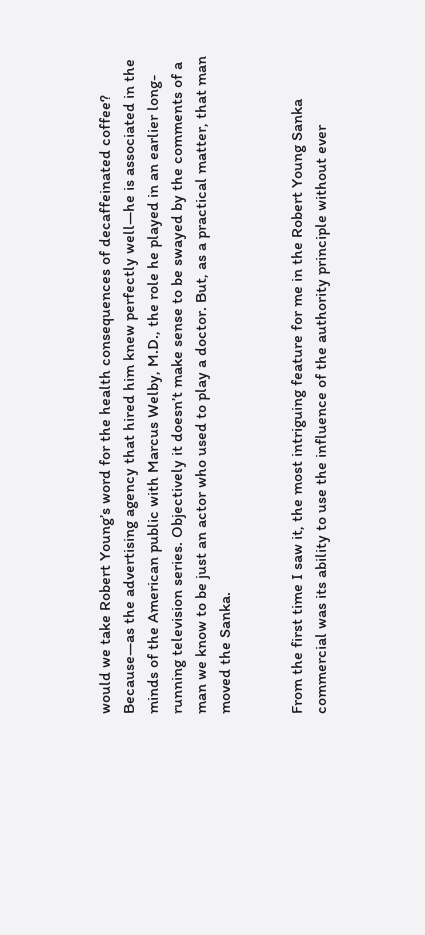would we take Robert Young’s word for the health consequences of decaffeinated coffee? Because—as the advertising agency that hired him knew perfectly well—he is associated in the minds of the American public with Marcus Welby, M.D., the role he played in an earlier long-running television series. Objectively it doesn’t make sense to be swayed by the comments of a man we know to be just an actor who used to play a doctor. But, as a practical matter, that man moved the Sanka.


From the first time I saw it, the most intriguing feature for me in the Robert Young Sanka commercial was its ability to use the influence of the authority principle without ever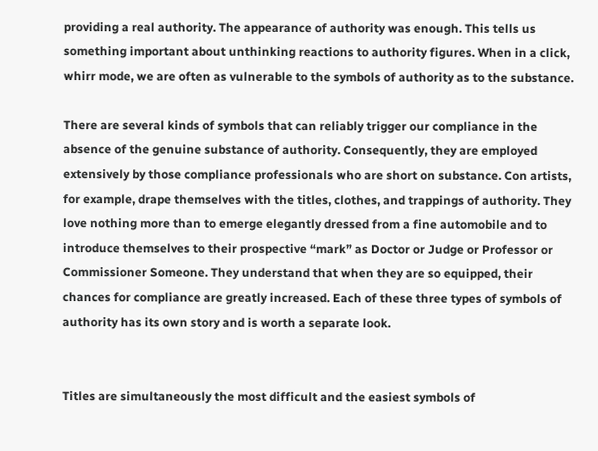providing a real authority. The appearance of authority was enough. This tells us something important about unthinking reactions to authority figures. When in a click, whirr mode, we are often as vulnerable to the symbols of authority as to the substance.

There are several kinds of symbols that can reliably trigger our compliance in the absence of the genuine substance of authority. Consequently, they are employed extensively by those compliance professionals who are short on substance. Con artists, for example, drape themselves with the titles, clothes, and trappings of authority. They love nothing more than to emerge elegantly dressed from a fine automobile and to introduce themselves to their prospective “mark” as Doctor or Judge or Professor or Commissioner Someone. They understand that when they are so equipped, their chances for compliance are greatly increased. Each of these three types of symbols of authority has its own story and is worth a separate look.


Titles are simultaneously the most difficult and the easiest symbols of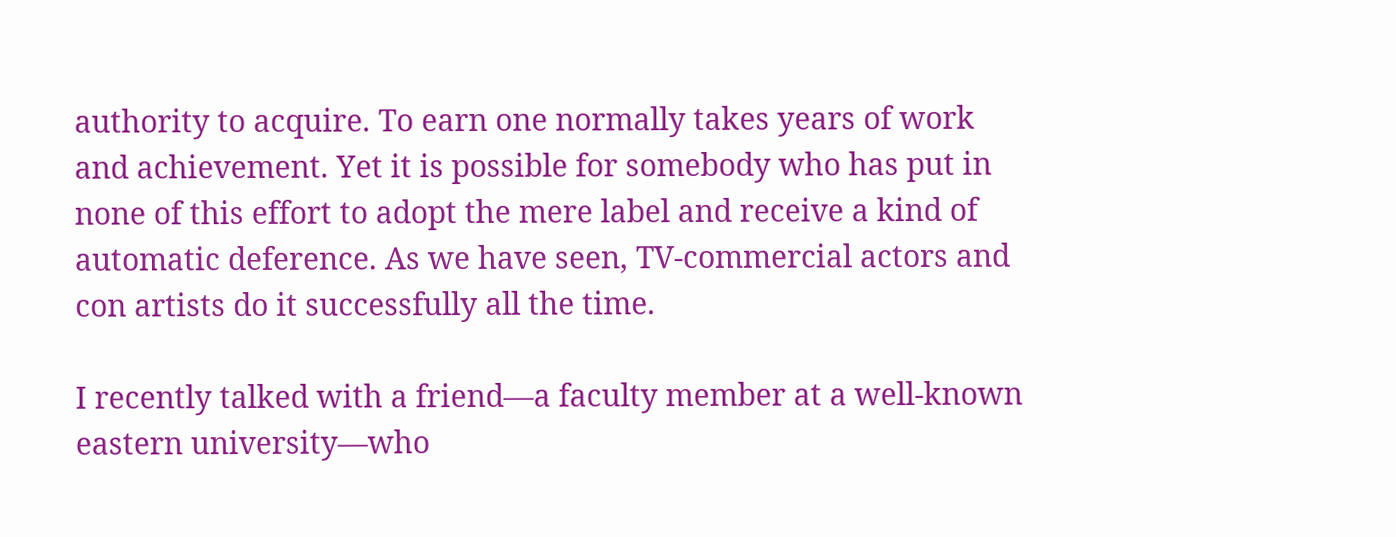authority to acquire. To earn one normally takes years of work and achievement. Yet it is possible for somebody who has put in none of this effort to adopt the mere label and receive a kind of automatic deference. As we have seen, TV-commercial actors and con artists do it successfully all the time.

I recently talked with a friend—a faculty member at a well-known eastern university—who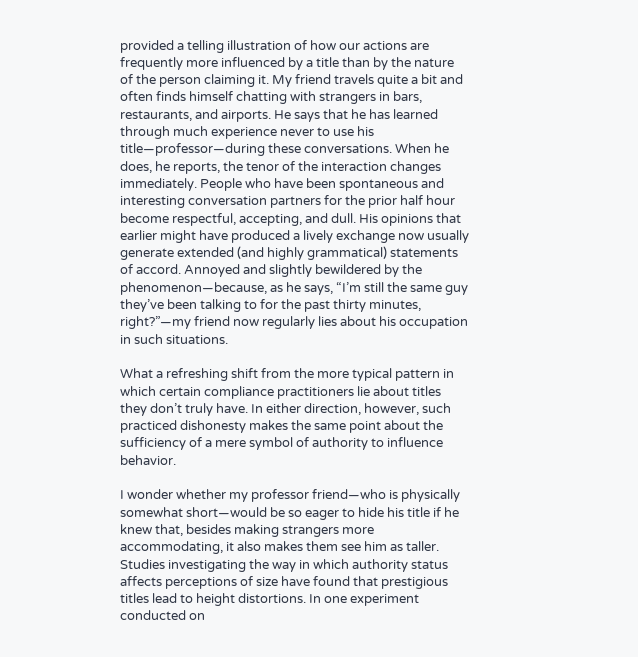provided a telling illustration of how our actions are frequently more influenced by a title than by the nature of the person claiming it. My friend travels quite a bit and often finds himself chatting with strangers in bars, restaurants, and airports. He says that he has learned through much experience never to use his title—professor—during these conversations. When he does, he reports, the tenor of the interaction changes immediately. People who have been spontaneous and interesting conversation partners for the prior half hour become respectful, accepting, and dull. His opinions that earlier might have produced a lively exchange now usually generate extended (and highly grammatical) statements of accord. Annoyed and slightly bewildered by the phenomenon—because, as he says, “I’m still the same guy they’ve been talking to for the past thirty minutes, right?”—my friend now regularly lies about his occupation in such situations.

What a refreshing shift from the more typical pattern in which certain compliance practitioners lie about titles they don’t truly have. In either direction, however, such practiced dishonesty makes the same point about the sufficiency of a mere symbol of authority to influence behavior.

I wonder whether my professor friend—who is physically somewhat short—would be so eager to hide his title if he knew that, besides making strangers more accommodating, it also makes them see him as taller. Studies investigating the way in which authority status affects perceptions of size have found that prestigious titles lead to height distortions. In one experiment conducted on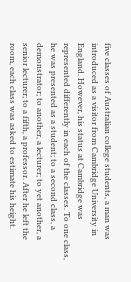five classes of Australian college students, a man was introduced as a visitor from Cambridge University in England. However, his status at Cambridge was represented differently in each of the classes. To one class, he was presented as a student; to a second class, a demonstrator; to another, a lecturer; to yet another, a senior lecturer; to a fifth, a professor. After he left the room, each class was asked to estimate his height.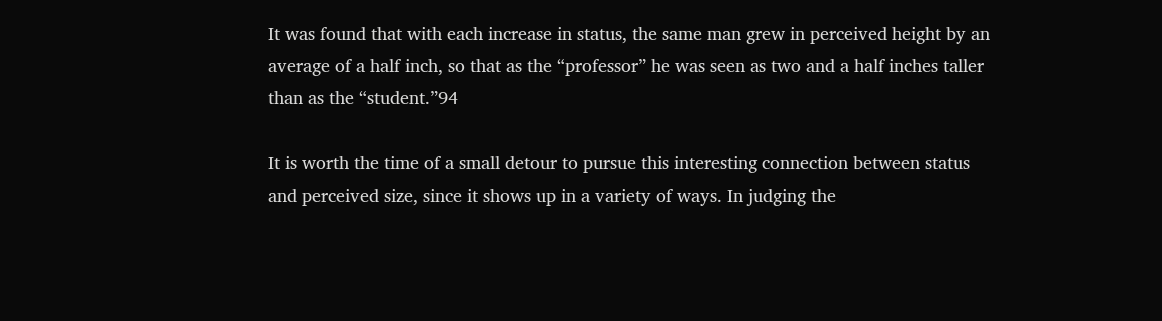It was found that with each increase in status, the same man grew in perceived height by an average of a half inch, so that as the “professor” he was seen as two and a half inches taller than as the “student.”94

It is worth the time of a small detour to pursue this interesting connection between status and perceived size, since it shows up in a variety of ways. In judging the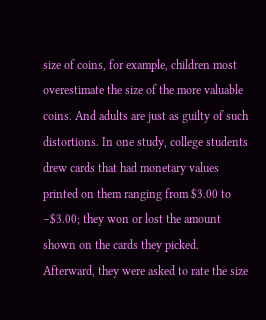size of coins, for example, children most overestimate the size of the more valuable coins. And adults are just as guilty of such distortions. In one study, college students drew cards that had monetary values printed on them ranging from $3.00 to –$3.00; they won or lost the amount shown on the cards they picked. Afterward, they were asked to rate the size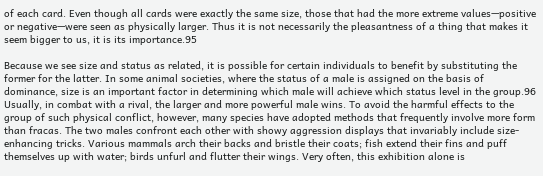of each card. Even though all cards were exactly the same size, those that had the more extreme values—positive or negative—were seen as physically larger. Thus it is not necessarily the pleasantness of a thing that makes it seem bigger to us, it is its importance.95

Because we see size and status as related, it is possible for certain individuals to benefit by substituting the former for the latter. In some animal societies, where the status of a male is assigned on the basis of dominance, size is an important factor in determining which male will achieve which status level in the group.96 Usually, in combat with a rival, the larger and more powerful male wins. To avoid the harmful effects to the group of such physical conflict, however, many species have adopted methods that frequently involve more form than fracas. The two males confront each other with showy aggression displays that invariably include size-enhancing tricks. Various mammals arch their backs and bristle their coats; fish extend their fins and puff themselves up with water; birds unfurl and flutter their wings. Very often, this exhibition alone is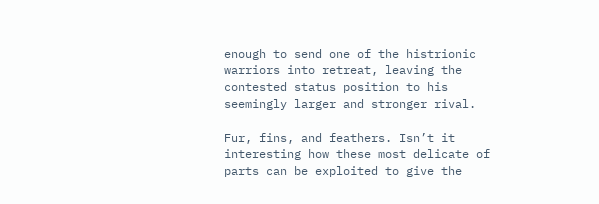enough to send one of the histrionic warriors into retreat, leaving the contested status position to his seemingly larger and stronger rival.

Fur, fins, and feathers. Isn’t it interesting how these most delicate of parts can be exploited to give the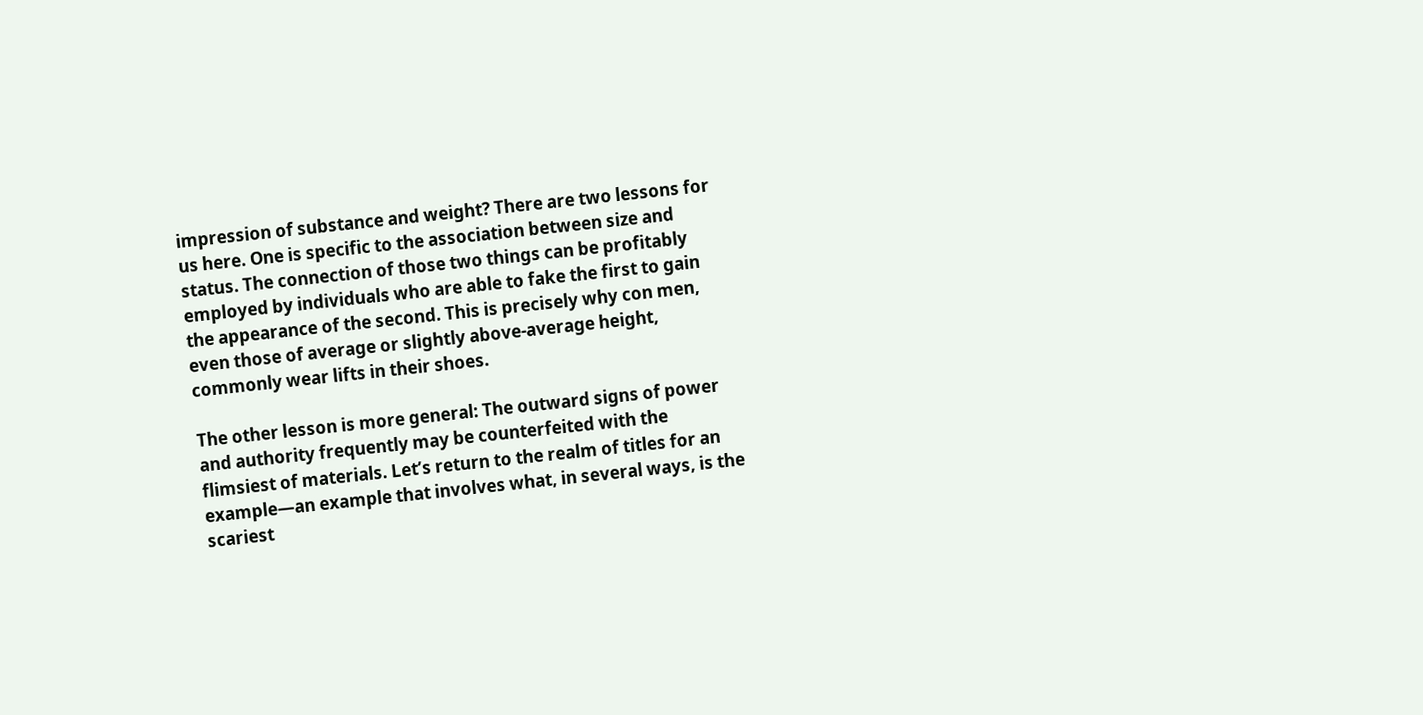impression of substance and weight? There are two lessons for us here. One is specific to the association between size and status. The connection of those two things can be profitably employed by individuals who are able to fake the first to gain the appearance of the second. This is precisely why con men, even those of average or slightly above-average height, commonly wear lifts in their shoes.

The other lesson is more general: The outward signs of power and authority frequently may be counterfeited with the flimsiest of materials. Let’s return to the realm of titles for an example—an example that involves what, in several ways, is the scariest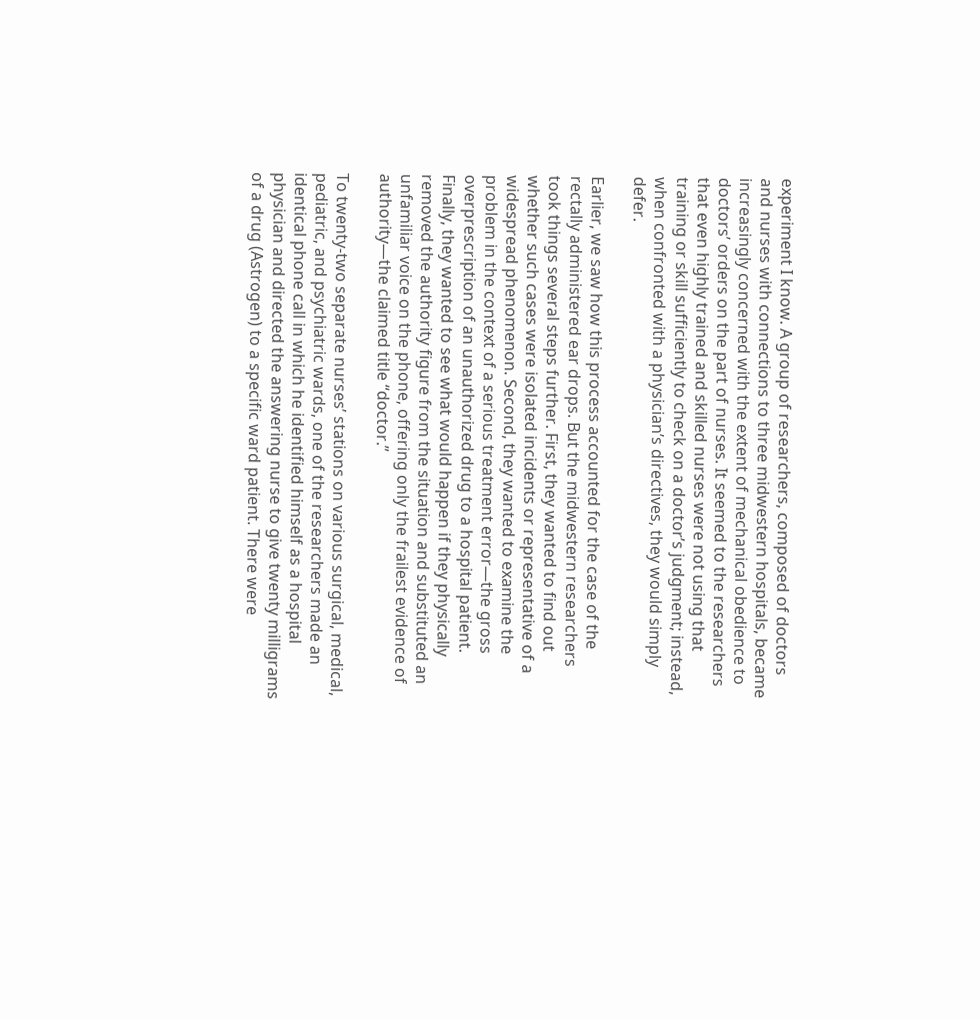experiment I know. A group of researchers, composed of doctors and nurses with connections to three midwestern hospitals, became increasingly concerned with the extent of mechanical obedience to doctors’ orders on the part of nurses. It seemed to the researchers that even highly trained and skilled nurses were not using that training or skill sufficiently to check on a doctor’s judgment; instead, when confronted with a physician’s directives, they would simply defer.

Earlier, we saw how this process accounted for the case of the rectally administered ear drops. But the midwestern researchers took things several steps further. First, they wanted to find out whether such cases were isolated incidents or representative of a widespread phenomenon. Second, they wanted to examine the problem in the context of a serious treatment error—the gross overprescription of an unauthorized drug to a hospital patient. Finally, they wanted to see what would happen if they physically removed the authority figure from the situation and substituted an unfamiliar voice on the phone, offering only the frailest evidence of authority—the claimed title “doctor.”

To twenty-two separate nurses’ stations on various surgical, medical, pediatric, and psychiatric wards, one of the researchers made an identical phone call in which he identified himself as a hospital physician and directed the answering nurse to give twenty milligrams of a drug (Astrogen) to a specific ward patient. There were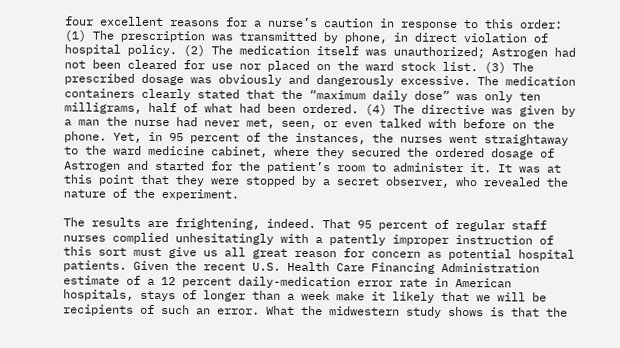four excellent reasons for a nurse’s caution in response to this order: (1) The prescription was transmitted by phone, in direct violation of hospital policy. (2) The medication itself was unauthorized; Astrogen had not been cleared for use nor placed on the ward stock list. (3) The prescribed dosage was obviously and dangerously excessive. The medication containers clearly stated that the “maximum daily dose” was only ten milligrams, half of what had been ordered. (4) The directive was given by a man the nurse had never met, seen, or even talked with before on the phone. Yet, in 95 percent of the instances, the nurses went straightaway to the ward medicine cabinet, where they secured the ordered dosage of Astrogen and started for the patient’s room to administer it. It was at this point that they were stopped by a secret observer, who revealed the nature of the experiment.

The results are frightening, indeed. That 95 percent of regular staff nurses complied unhesitatingly with a patently improper instruction of this sort must give us all great reason for concern as potential hospital patients. Given the recent U.S. Health Care Financing Administration estimate of a 12 percent daily-medication error rate in American hospitals, stays of longer than a week make it likely that we will be recipients of such an error. What the midwestern study shows is that the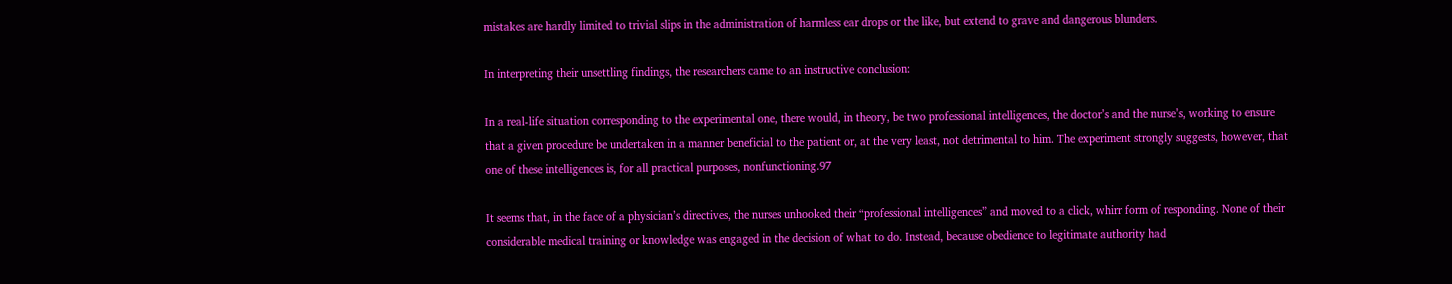mistakes are hardly limited to trivial slips in the administration of harmless ear drops or the like, but extend to grave and dangerous blunders.

In interpreting their unsettling findings, the researchers came to an instructive conclusion:

In a real-life situation corresponding to the experimental one, there would, in theory, be two professional intelligences, the doctor’s and the nurse’s, working to ensure that a given procedure be undertaken in a manner beneficial to the patient or, at the very least, not detrimental to him. The experiment strongly suggests, however, that one of these intelligences is, for all practical purposes, nonfunctioning.97

It seems that, in the face of a physician’s directives, the nurses unhooked their “professional intelligences” and moved to a click, whirr form of responding. None of their considerable medical training or knowledge was engaged in the decision of what to do. Instead, because obedience to legitimate authority had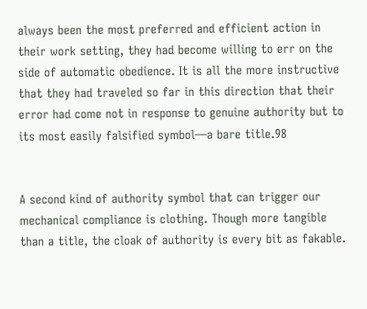always been the most preferred and efficient action in their work setting, they had become willing to err on the side of automatic obedience. It is all the more instructive that they had traveled so far in this direction that their error had come not in response to genuine authority but to its most easily falsified symbol—a bare title.98


A second kind of authority symbol that can trigger our mechanical compliance is clothing. Though more tangible than a title, the cloak of authority is every bit as fakable.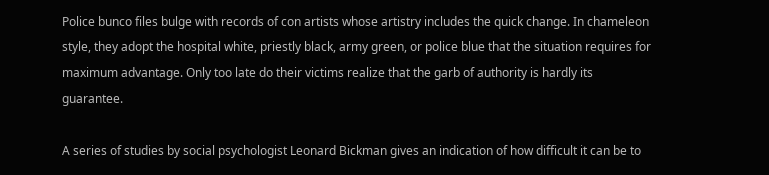Police bunco files bulge with records of con artists whose artistry includes the quick change. In chameleon style, they adopt the hospital white, priestly black, army green, or police blue that the situation requires for maximum advantage. Only too late do their victims realize that the garb of authority is hardly its guarantee.

A series of studies by social psychologist Leonard Bickman gives an indication of how difficult it can be to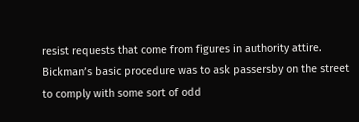resist requests that come from figures in authority attire. Bickman’s basic procedure was to ask passersby on the street to comply with some sort of odd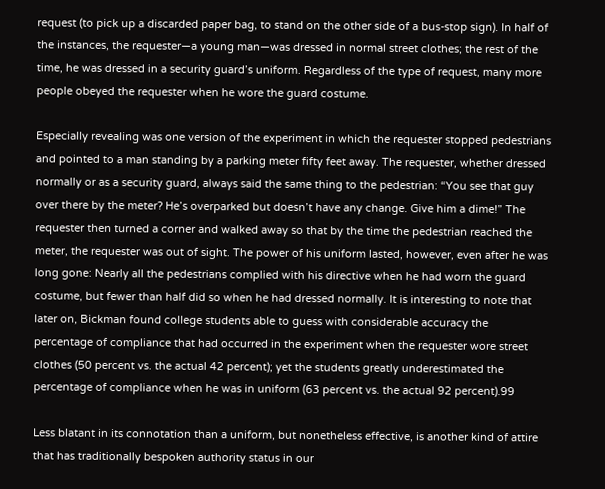request (to pick up a discarded paper bag, to stand on the other side of a bus-stop sign). In half of the instances, the requester—a young man—was dressed in normal street clothes; the rest of the time, he was dressed in a security guard’s uniform. Regardless of the type of request, many more people obeyed the requester when he wore the guard costume.

Especially revealing was one version of the experiment in which the requester stopped pedestrians and pointed to a man standing by a parking meter fifty feet away. The requester, whether dressed normally or as a security guard, always said the same thing to the pedestrian: “You see that guy over there by the meter? He’s overparked but doesn’t have any change. Give him a dime!” The requester then turned a corner and walked away so that by the time the pedestrian reached the meter, the requester was out of sight. The power of his uniform lasted, however, even after he was long gone: Nearly all the pedestrians complied with his directive when he had worn the guard costume, but fewer than half did so when he had dressed normally. It is interesting to note that later on, Bickman found college students able to guess with considerable accuracy the percentage of compliance that had occurred in the experiment when the requester wore street clothes (50 percent vs. the actual 42 percent); yet the students greatly underestimated the percentage of compliance when he was in uniform (63 percent vs. the actual 92 percent).99

Less blatant in its connotation than a uniform, but nonetheless effective, is another kind of attire that has traditionally bespoken authority status in our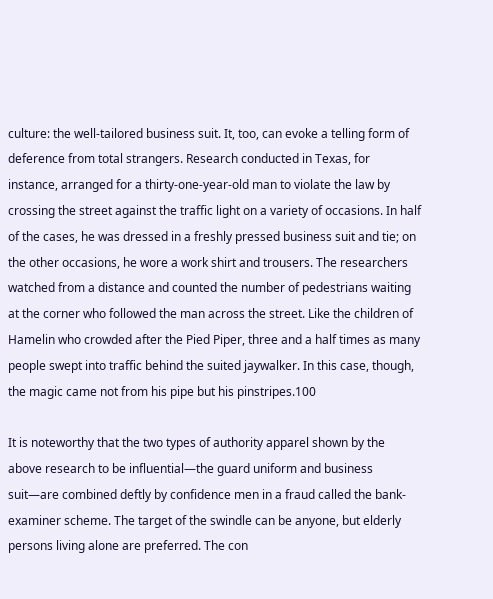culture: the well-tailored business suit. It, too, can evoke a telling form of deference from total strangers. Research conducted in Texas, for instance, arranged for a thirty-one-year-old man to violate the law by crossing the street against the traffic light on a variety of occasions. In half of the cases, he was dressed in a freshly pressed business suit and tie; on the other occasions, he wore a work shirt and trousers. The researchers watched from a distance and counted the number of pedestrians waiting at the corner who followed the man across the street. Like the children of Hamelin who crowded after the Pied Piper, three and a half times as many people swept into traffic behind the suited jaywalker. In this case, though, the magic came not from his pipe but his pinstripes.100

It is noteworthy that the two types of authority apparel shown by the above research to be influential—the guard uniform and business suit—are combined deftly by confidence men in a fraud called the bank-examiner scheme. The target of the swindle can be anyone, but elderly persons living alone are preferred. The con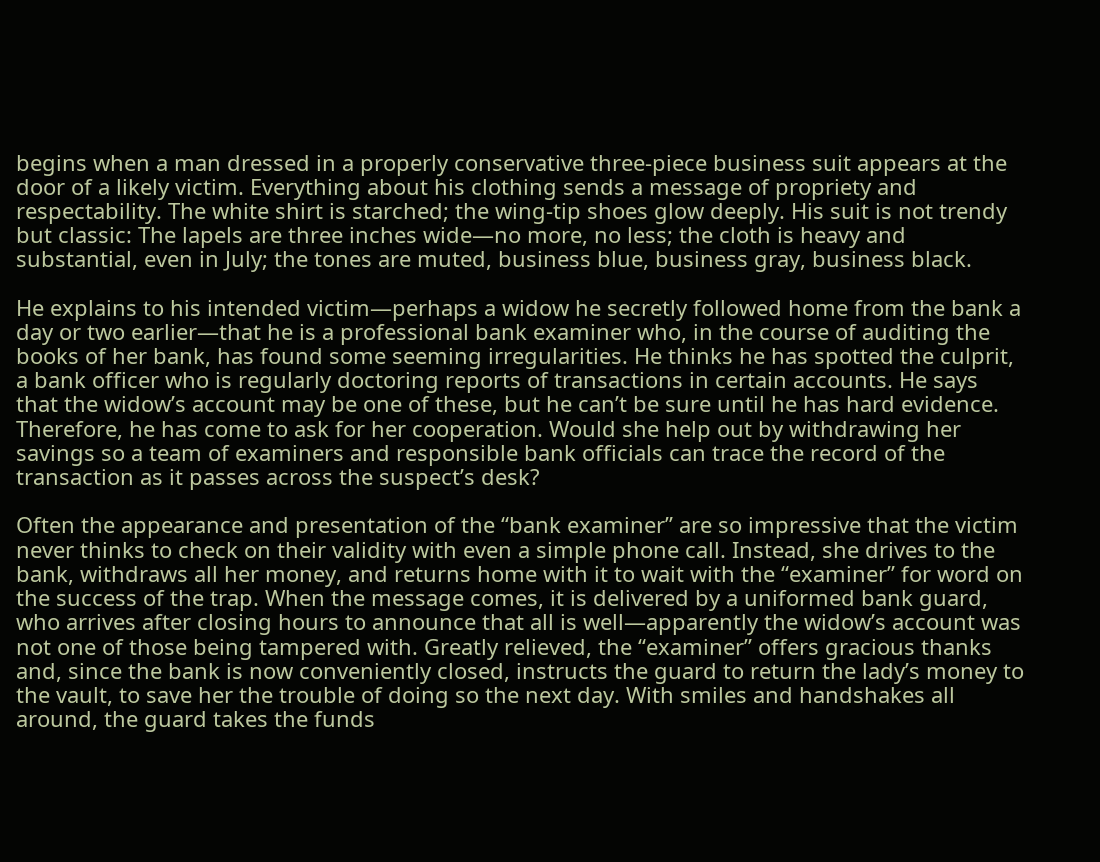begins when a man dressed in a properly conservative three-piece business suit appears at the door of a likely victim. Everything about his clothing sends a message of propriety and respectability. The white shirt is starched; the wing-tip shoes glow deeply. His suit is not trendy but classic: The lapels are three inches wide—no more, no less; the cloth is heavy and substantial, even in July; the tones are muted, business blue, business gray, business black.

He explains to his intended victim—perhaps a widow he secretly followed home from the bank a day or two earlier—that he is a professional bank examiner who, in the course of auditing the books of her bank, has found some seeming irregularities. He thinks he has spotted the culprit, a bank officer who is regularly doctoring reports of transactions in certain accounts. He says that the widow’s account may be one of these, but he can’t be sure until he has hard evidence. Therefore, he has come to ask for her cooperation. Would she help out by withdrawing her savings so a team of examiners and responsible bank officials can trace the record of the transaction as it passes across the suspect’s desk?

Often the appearance and presentation of the “bank examiner” are so impressive that the victim never thinks to check on their validity with even a simple phone call. Instead, she drives to the bank, withdraws all her money, and returns home with it to wait with the “examiner” for word on the success of the trap. When the message comes, it is delivered by a uniformed bank guard, who arrives after closing hours to announce that all is well—apparently the widow’s account was not one of those being tampered with. Greatly relieved, the “examiner” offers gracious thanks and, since the bank is now conveniently closed, instructs the guard to return the lady’s money to the vault, to save her the trouble of doing so the next day. With smiles and handshakes all around, the guard takes the funds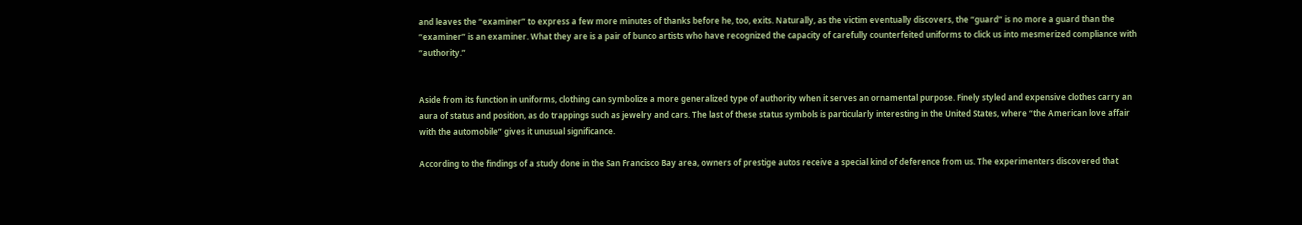and leaves the “examiner” to express a few more minutes of thanks before he, too, exits. Naturally, as the victim eventually discovers, the “guard” is no more a guard than the “examiner” is an examiner. What they are is a pair of bunco artists who have recognized the capacity of carefully counterfeited uniforms to click us into mesmerized compliance with “authority.”


Aside from its function in uniforms, clothing can symbolize a more generalized type of authority when it serves an ornamental purpose. Finely styled and expensive clothes carry an aura of status and position, as do trappings such as jewelry and cars. The last of these status symbols is particularly interesting in the United States, where “the American love affair with the automobile” gives it unusual significance.

According to the findings of a study done in the San Francisco Bay area, owners of prestige autos receive a special kind of deference from us. The experimenters discovered that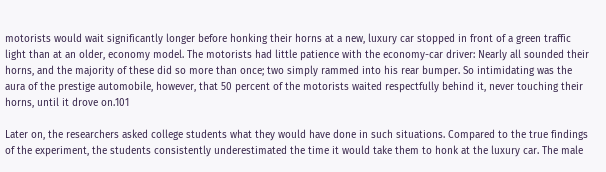motorists would wait significantly longer before honking their horns at a new, luxury car stopped in front of a green traffic light than at an older, economy model. The motorists had little patience with the economy-car driver: Nearly all sounded their horns, and the majority of these did so more than once; two simply rammed into his rear bumper. So intimidating was the aura of the prestige automobile, however, that 50 percent of the motorists waited respectfully behind it, never touching their horns, until it drove on.101

Later on, the researchers asked college students what they would have done in such situations. Compared to the true findings of the experiment, the students consistently underestimated the time it would take them to honk at the luxury car. The male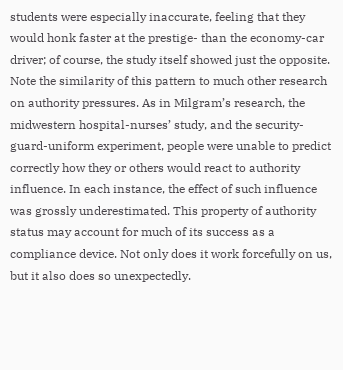students were especially inaccurate, feeling that they would honk faster at the prestige- than the economy-car driver; of course, the study itself showed just the opposite. Note the similarity of this pattern to much other research on authority pressures. As in Milgram’s research, the midwestern hospital-nurses’ study, and the security-guard-uniform experiment, people were unable to predict correctly how they or others would react to authority influence. In each instance, the effect of such influence was grossly underestimated. This property of authority status may account for much of its success as a compliance device. Not only does it work forcefully on us, but it also does so unexpectedly.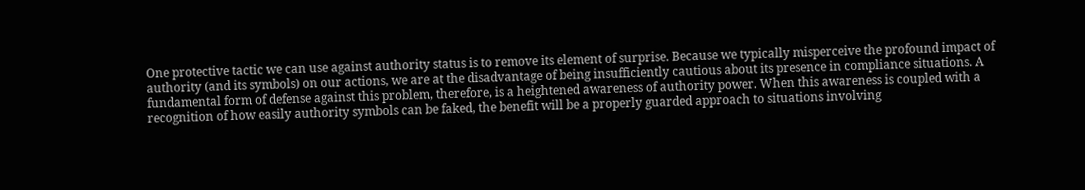One protective tactic we can use against authority status is to remove its element of surprise. Because we typically misperceive the profound impact of authority (and its symbols) on our actions, we are at the disadvantage of being insufficiently cautious about its presence in compliance situations. A fundamental form of defense against this problem, therefore, is a heightened awareness of authority power. When this awareness is coupled with a recognition of how easily authority symbols can be faked, the benefit will be a properly guarded approach to situations involving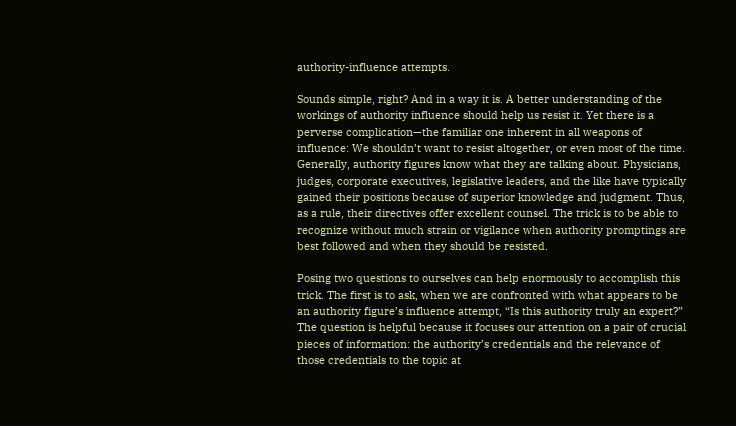authority-influence attempts.

Sounds simple, right? And in a way it is. A better understanding of the workings of authority influence should help us resist it. Yet there is a perverse complication—the familiar one inherent in all weapons of influence: We shouldn’t want to resist altogether, or even most of the time. Generally, authority figures know what they are talking about. Physicians, judges, corporate executives, legislative leaders, and the like have typically gained their positions because of superior knowledge and judgment. Thus, as a rule, their directives offer excellent counsel. The trick is to be able to recognize without much strain or vigilance when authority promptings are best followed and when they should be resisted.

Posing two questions to ourselves can help enormously to accomplish this trick. The first is to ask, when we are confronted with what appears to be an authority figure’s influence attempt, “Is this authority truly an expert?” The question is helpful because it focuses our attention on a pair of crucial pieces of information: the authority’s credentials and the relevance of those credentials to the topic at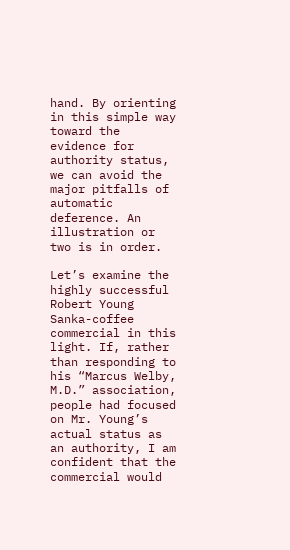hand. By orienting in this simple way toward the evidence for authority status, we can avoid the major pitfalls of automatic deference. An illustration or two is in order.

Let’s examine the highly successful Robert Young Sanka-coffee commercial in this light. If, rather than responding to his “Marcus Welby, M.D.” association, people had focused on Mr. Young’s actual status as an authority, I am confident that the commercial would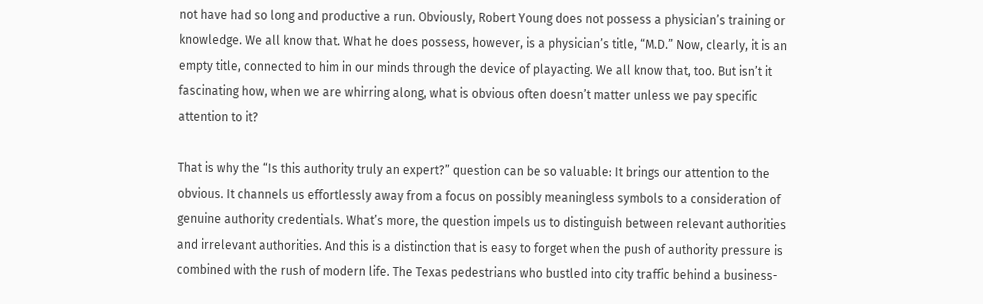not have had so long and productive a run. Obviously, Robert Young does not possess a physician’s training or knowledge. We all know that. What he does possess, however, is a physician’s title, “M.D.” Now, clearly, it is an empty title, connected to him in our minds through the device of playacting. We all know that, too. But isn’t it fascinating how, when we are whirring along, what is obvious often doesn’t matter unless we pay specific attention to it?

That is why the “Is this authority truly an expert?” question can be so valuable: It brings our attention to the obvious. It channels us effortlessly away from a focus on possibly meaningless symbols to a consideration of genuine authority credentials. What’s more, the question impels us to distinguish between relevant authorities and irrelevant authorities. And this is a distinction that is easy to forget when the push of authority pressure is combined with the rush of modern life. The Texas pedestrians who bustled into city traffic behind a business-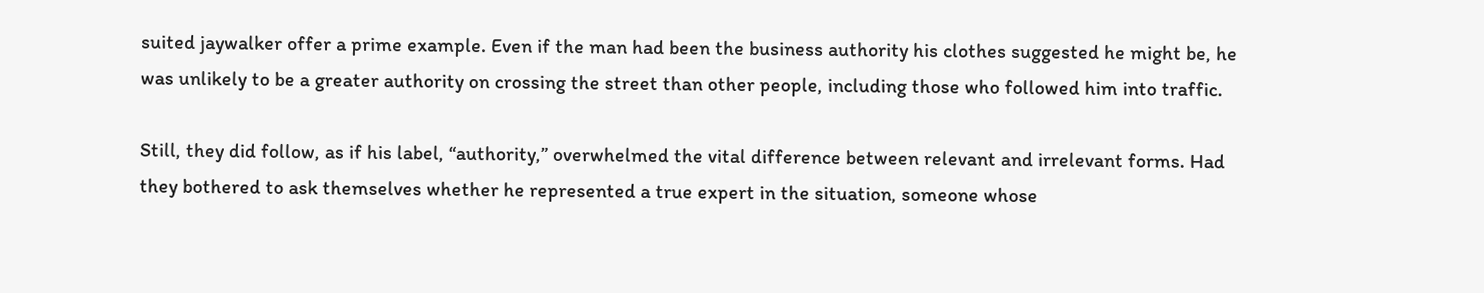suited jaywalker offer a prime example. Even if the man had been the business authority his clothes suggested he might be, he was unlikely to be a greater authority on crossing the street than other people, including those who followed him into traffic.

Still, they did follow, as if his label, “authority,” overwhelmed the vital difference between relevant and irrelevant forms. Had they bothered to ask themselves whether he represented a true expert in the situation, someone whose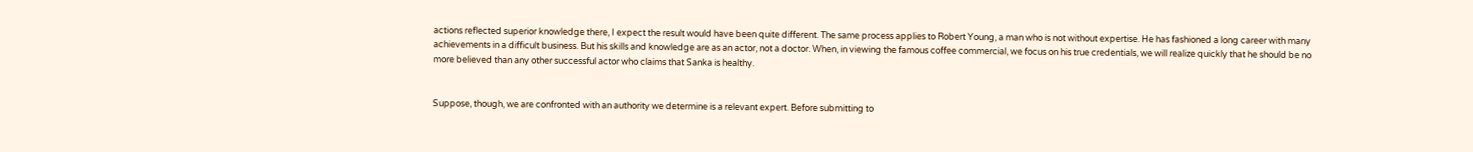actions reflected superior knowledge there, I expect the result would have been quite different. The same process applies to Robert Young, a man who is not without expertise. He has fashioned a long career with many achievements in a difficult business. But his skills and knowledge are as an actor, not a doctor. When, in viewing the famous coffee commercial, we focus on his true credentials, we will realize quickly that he should be no more believed than any other successful actor who claims that Sanka is healthy.


Suppose, though, we are confronted with an authority we determine is a relevant expert. Before submitting to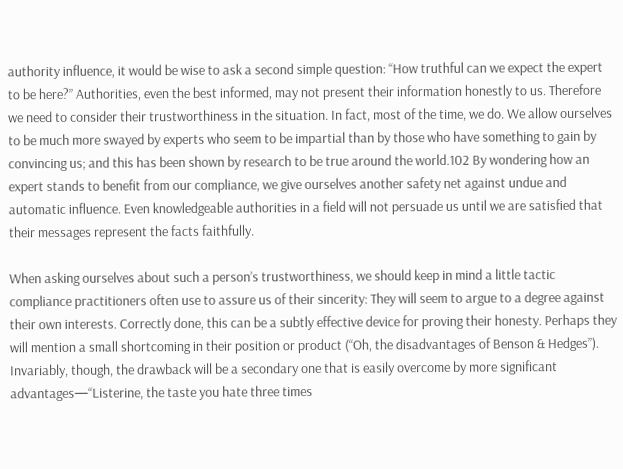authority influence, it would be wise to ask a second simple question: “How truthful can we expect the expert to be here?” Authorities, even the best informed, may not present their information honestly to us. Therefore we need to consider their trustworthiness in the situation. In fact, most of the time, we do. We allow ourselves to be much more swayed by experts who seem to be impartial than by those who have something to gain by convincing us; and this has been shown by research to be true around the world.102 By wondering how an expert stands to benefit from our compliance, we give ourselves another safety net against undue and automatic influence. Even knowledgeable authorities in a field will not persuade us until we are satisfied that their messages represent the facts faithfully.

When asking ourselves about such a person’s trustworthiness, we should keep in mind a little tactic compliance practitioners often use to assure us of their sincerity: They will seem to argue to a degree against their own interests. Correctly done, this can be a subtly effective device for proving their honesty. Perhaps they will mention a small shortcoming in their position or product (“Oh, the disadvantages of Benson & Hedges”). Invariably, though, the drawback will be a secondary one that is easily overcome by more significant advantages—“Listerine, the taste you hate three times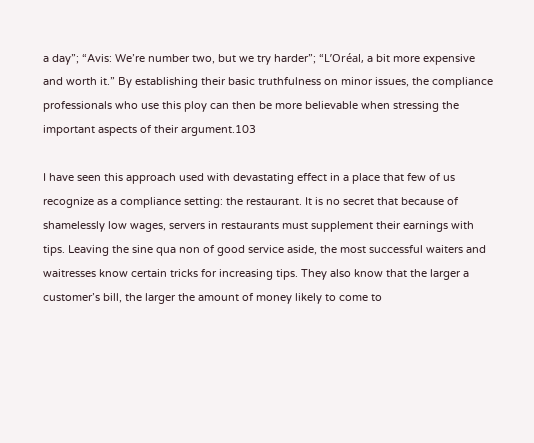a day”; “Avis: We’re number two, but we try harder”; “L’Oréal, a bit more expensive and worth it.” By establishing their basic truthfulness on minor issues, the compliance professionals who use this ploy can then be more believable when stressing the important aspects of their argument.103

I have seen this approach used with devastating effect in a place that few of us recognize as a compliance setting: the restaurant. It is no secret that because of shamelessly low wages, servers in restaurants must supplement their earnings with tips. Leaving the sine qua non of good service aside, the most successful waiters and waitresses know certain tricks for increasing tips. They also know that the larger a customer’s bill, the larger the amount of money likely to come to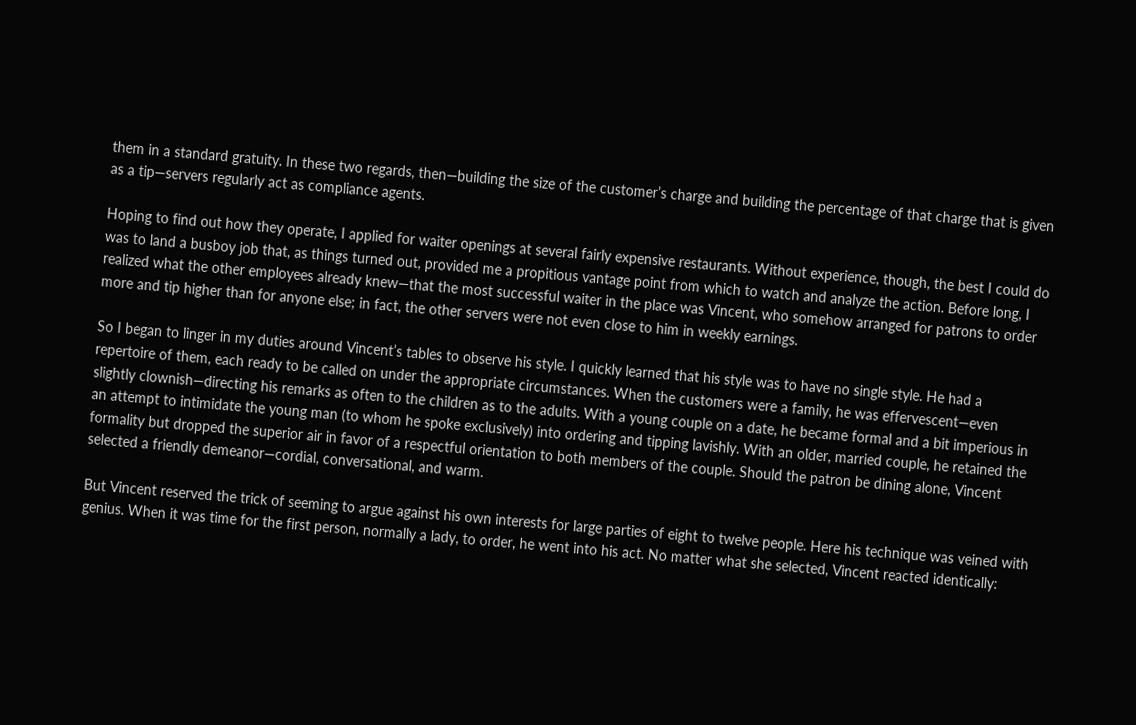them in a standard gratuity. In these two regards, then—building the size of the customer’s charge and building the percentage of that charge that is given as a tip—servers regularly act as compliance agents.

Hoping to find out how they operate, I applied for waiter openings at several fairly expensive restaurants. Without experience, though, the best I could do was to land a busboy job that, as things turned out, provided me a propitious vantage point from which to watch and analyze the action. Before long, I realized what the other employees already knew—that the most successful waiter in the place was Vincent, who somehow arranged for patrons to order more and tip higher than for anyone else; in fact, the other servers were not even close to him in weekly earnings.

So I began to linger in my duties around Vincent’s tables to observe his style. I quickly learned that his style was to have no single style. He had a repertoire of them, each ready to be called on under the appropriate circumstances. When the customers were a family, he was effervescent—even slightly clownish—directing his remarks as often to the children as to the adults. With a young couple on a date, he became formal and a bit imperious in an attempt to intimidate the young man (to whom he spoke exclusively) into ordering and tipping lavishly. With an older, married couple, he retained the formality but dropped the superior air in favor of a respectful orientation to both members of the couple. Should the patron be dining alone, Vincent selected a friendly demeanor—cordial, conversational, and warm.

But Vincent reserved the trick of seeming to argue against his own interests for large parties of eight to twelve people. Here his technique was veined with genius. When it was time for the first person, normally a lady, to order, he went into his act. No matter what she selected, Vincent reacted identically: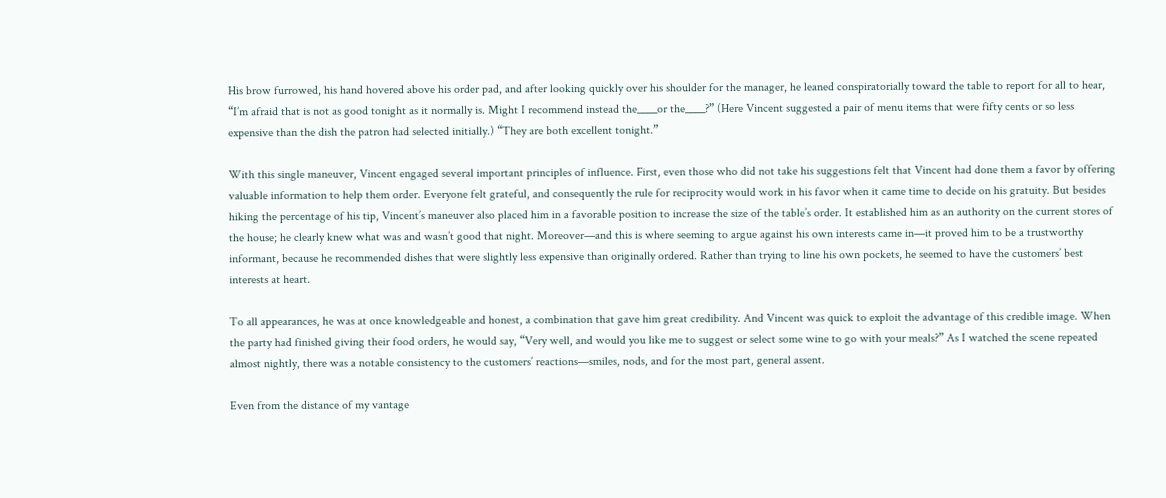His brow furrowed, his hand hovered above his order pad, and after looking quickly over his shoulder for the manager, he leaned conspiratorially toward the table to report for all to hear, “I’m afraid that is not as good tonight as it normally is. Might I recommend instead the____or the____?” (Here Vincent suggested a pair of menu items that were fifty cents or so less expensive than the dish the patron had selected initially.) “They are both excellent tonight.”

With this single maneuver, Vincent engaged several important principles of influence. First, even those who did not take his suggestions felt that Vincent had done them a favor by offering valuable information to help them order. Everyone felt grateful, and consequently the rule for reciprocity would work in his favor when it came time to decide on his gratuity. But besides hiking the percentage of his tip, Vincent’s maneuver also placed him in a favorable position to increase the size of the table’s order. It established him as an authority on the current stores of the house; he clearly knew what was and wasn’t good that night. Moreover—and this is where seeming to argue against his own interests came in—it proved him to be a trustworthy informant, because he recommended dishes that were slightly less expensive than originally ordered. Rather than trying to line his own pockets, he seemed to have the customers’ best interests at heart.

To all appearances, he was at once knowledgeable and honest, a combination that gave him great credibility. And Vincent was quick to exploit the advantage of this credible image. When the party had finished giving their food orders, he would say, “Very well, and would you like me to suggest or select some wine to go with your meals?” As I watched the scene repeated almost nightly, there was a notable consistency to the customers’ reactions—smiles, nods, and for the most part, general assent.

Even from the distance of my vantage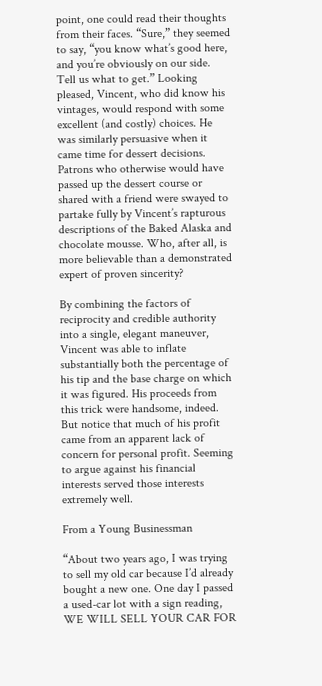point, one could read their thoughts from their faces. “Sure,” they seemed to say, “you know what’s good here, and you’re obviously on our side. Tell us what to get.” Looking pleased, Vincent, who did know his vintages, would respond with some excellent (and costly) choices. He was similarly persuasive when it came time for dessert decisions. Patrons who otherwise would have passed up the dessert course or shared with a friend were swayed to partake fully by Vincent’s rapturous descriptions of the Baked Alaska and chocolate mousse. Who, after all, is more believable than a demonstrated expert of proven sincerity?

By combining the factors of reciprocity and credible authority into a single, elegant maneuver, Vincent was able to inflate substantially both the percentage of his tip and the base charge on which it was figured. His proceeds from this trick were handsome, indeed. But notice that much of his profit came from an apparent lack of concern for personal profit. Seeming to argue against his financial interests served those interests extremely well.

From a Young Businessman

“About two years ago, I was trying to sell my old car because I’d already bought a new one. One day I passed a used-car lot with a sign reading, WE WILL SELL YOUR CAR FOR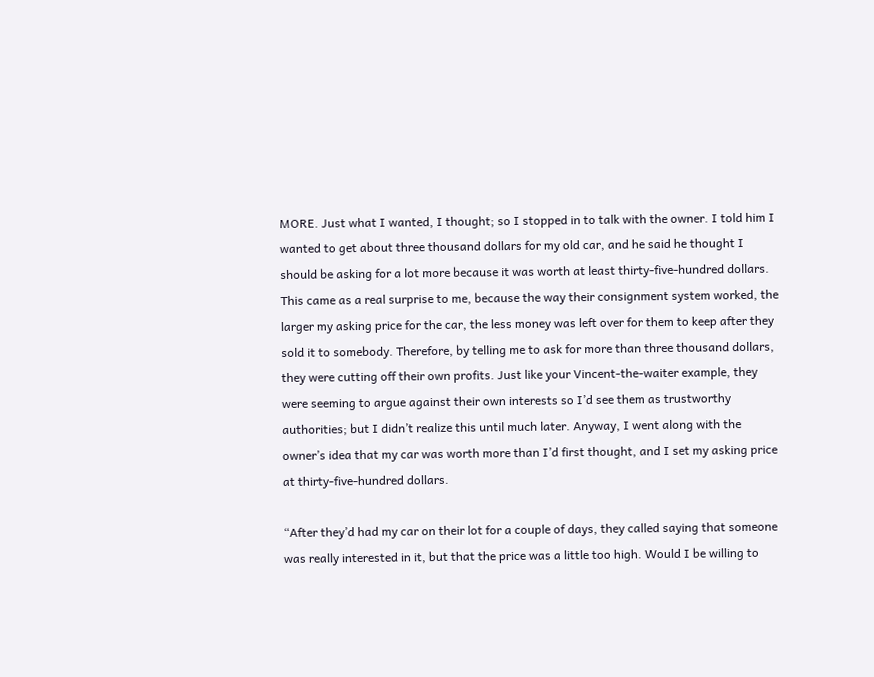MORE. Just what I wanted, I thought; so I stopped in to talk with the owner. I told him I wanted to get about three thousand dollars for my old car, and he said he thought I should be asking for a lot more because it was worth at least thirty-five-hundred dollars. This came as a real surprise to me, because the way their consignment system worked, the larger my asking price for the car, the less money was left over for them to keep after they sold it to somebody. Therefore, by telling me to ask for more than three thousand dollars, they were cutting off their own profits. Just like your Vincent-the-waiter example, they were seeming to argue against their own interests so I’d see them as trustworthy authorities; but I didn’t realize this until much later. Anyway, I went along with the owner’s idea that my car was worth more than I’d first thought, and I set my asking price at thirty-five-hundred dollars.

“After they’d had my car on their lot for a couple of days, they called saying that someone was really interested in it, but that the price was a little too high. Would I be willing to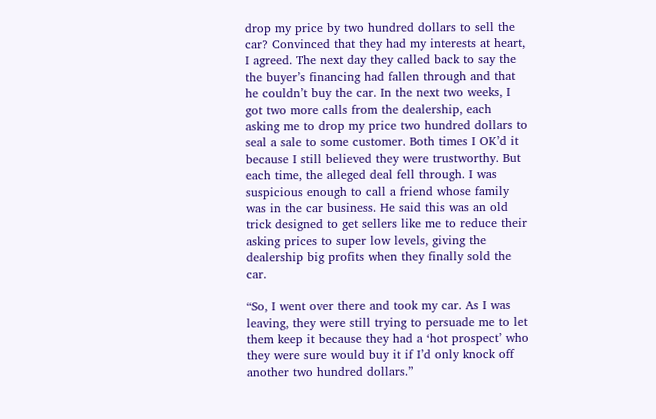drop my price by two hundred dollars to sell the car? Convinced that they had my interests at heart, I agreed. The next day they called back to say the the buyer’s financing had fallen through and that he couldn’t buy the car. In the next two weeks, I got two more calls from the dealership, each asking me to drop my price two hundred dollars to seal a sale to some customer. Both times I OK’d it because I still believed they were trustworthy. But each time, the alleged deal fell through. I was suspicious enough to call a friend whose family was in the car business. He said this was an old trick designed to get sellers like me to reduce their asking prices to super low levels, giving the dealership big profits when they finally sold the car.

“So, I went over there and took my car. As I was leaving, they were still trying to persuade me to let them keep it because they had a ‘hot prospect’ who they were sure would buy it if I’d only knock off another two hundred dollars.”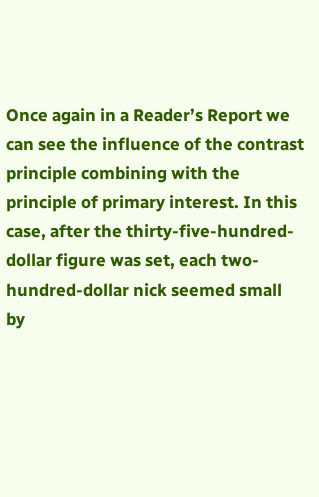Once again in a Reader’s Report we can see the influence of the contrast principle combining with the principle of primary interest. In this case, after the thirty-five-hundred-dollar figure was set, each two-hundred-dollar nick seemed small by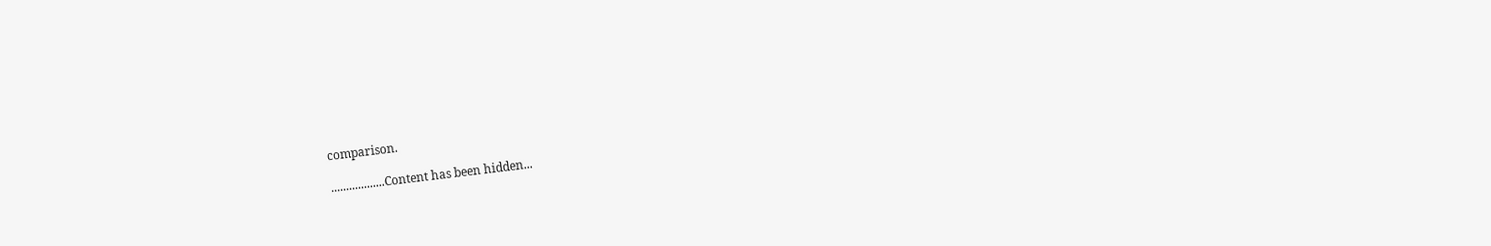comparison.

..................Content has been hidden...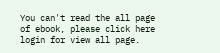You can't read the all page of ebook, please click here login for view all page.